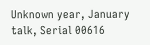Unknown year, January talk, Serial 00616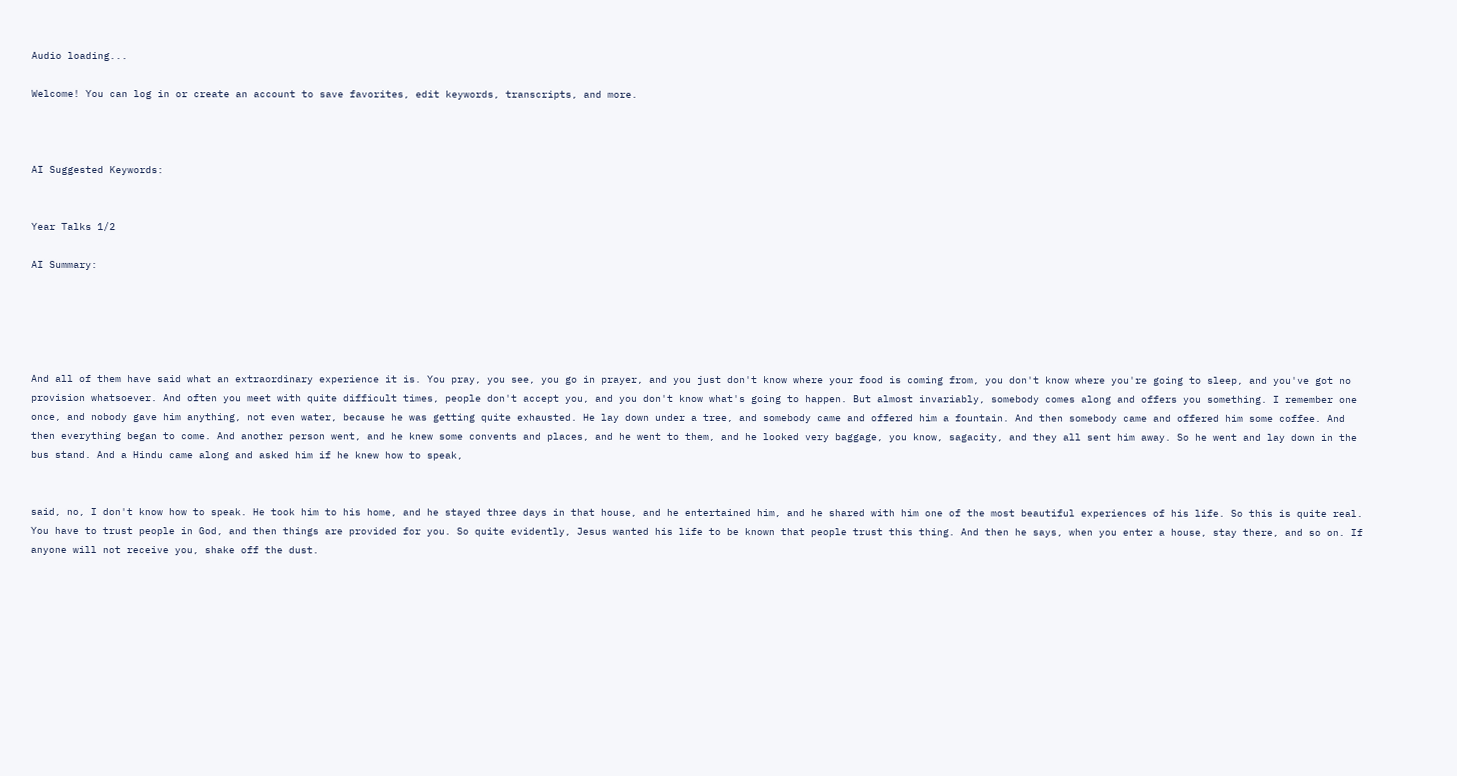Audio loading...

Welcome! You can log in or create an account to save favorites, edit keywords, transcripts, and more.



AI Suggested Keywords:


Year Talks 1/2

AI Summary:





And all of them have said what an extraordinary experience it is. You pray, you see, you go in prayer, and you just don't know where your food is coming from, you don't know where you're going to sleep, and you've got no provision whatsoever. And often you meet with quite difficult times, people don't accept you, and you don't know what's going to happen. But almost invariably, somebody comes along and offers you something. I remember one once, and nobody gave him anything, not even water, because he was getting quite exhausted. He lay down under a tree, and somebody came and offered him a fountain. And then somebody came and offered him some coffee. And then everything began to come. And another person went, and he knew some convents and places, and he went to them, and he looked very baggage, you know, sagacity, and they all sent him away. So he went and lay down in the bus stand. And a Hindu came along and asked him if he knew how to speak,


said, no, I don't know how to speak. He took him to his home, and he stayed three days in that house, and he entertained him, and he shared with him one of the most beautiful experiences of his life. So this is quite real. You have to trust people in God, and then things are provided for you. So quite evidently, Jesus wanted his life to be known that people trust this thing. And then he says, when you enter a house, stay there, and so on. If anyone will not receive you, shake off the dust.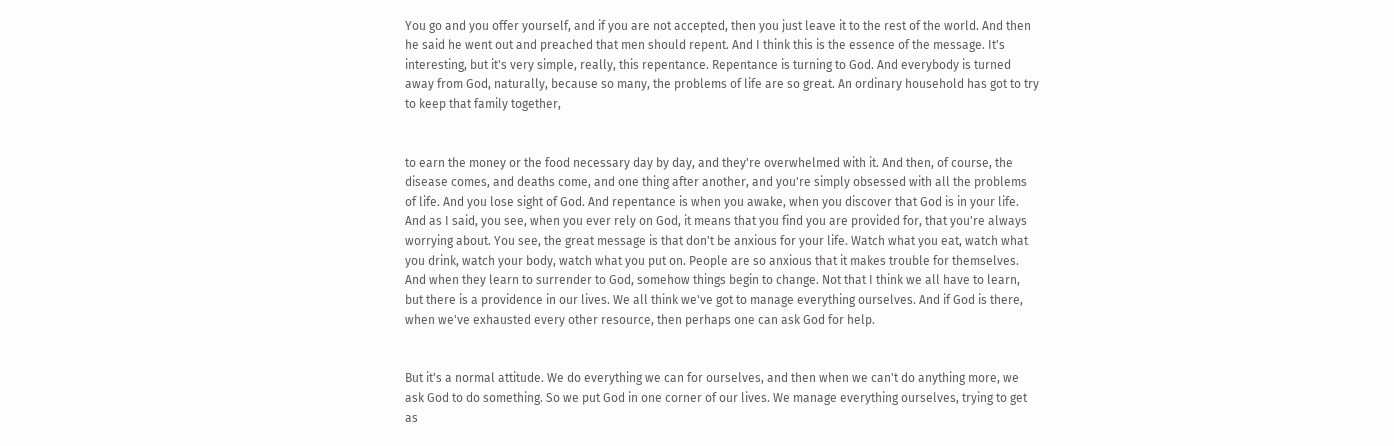You go and you offer yourself, and if you are not accepted, then you just leave it to the rest of the world. And then he said he went out and preached that men should repent. And I think this is the essence of the message. It's interesting, but it's very simple, really, this repentance. Repentance is turning to God. And everybody is turned away from God, naturally, because so many, the problems of life are so great. An ordinary household has got to try to keep that family together,


to earn the money or the food necessary day by day, and they're overwhelmed with it. And then, of course, the disease comes, and deaths come, and one thing after another, and you're simply obsessed with all the problems of life. And you lose sight of God. And repentance is when you awake, when you discover that God is in your life. And as I said, you see, when you ever rely on God, it means that you find you are provided for, that you're always worrying about. You see, the great message is that don't be anxious for your life. Watch what you eat, watch what you drink, watch your body, watch what you put on. People are so anxious that it makes trouble for themselves. And when they learn to surrender to God, somehow things begin to change. Not that I think we all have to learn, but there is a providence in our lives. We all think we've got to manage everything ourselves. And if God is there, when we've exhausted every other resource, then perhaps one can ask God for help.


But it's a normal attitude. We do everything we can for ourselves, and then when we can't do anything more, we ask God to do something. So we put God in one corner of our lives. We manage everything ourselves, trying to get as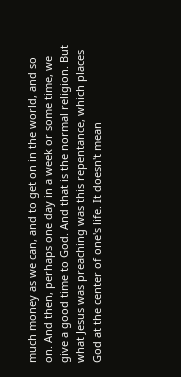much money as we can, and to get on in the world, and so on. And then, perhaps one day in a week or some time, we give a good time to God. And that is the normal religion. But what Jesus was preaching was this repentance, which places God at the center of one's life. It doesn't mean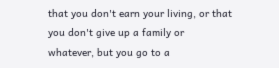that you don't earn your living, or that you don't give up a family or whatever, but you go to a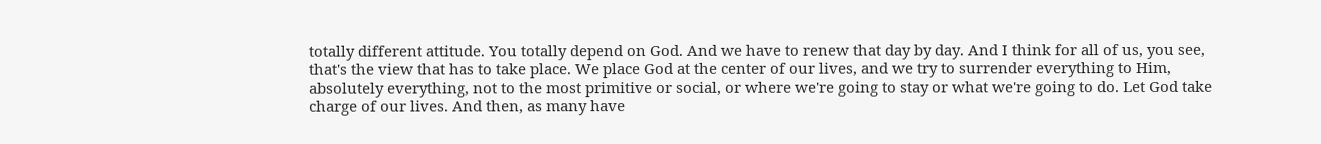totally different attitude. You totally depend on God. And we have to renew that day by day. And I think for all of us, you see, that's the view that has to take place. We place God at the center of our lives, and we try to surrender everything to Him, absolutely everything, not to the most primitive or social, or where we're going to stay or what we're going to do. Let God take charge of our lives. And then, as many have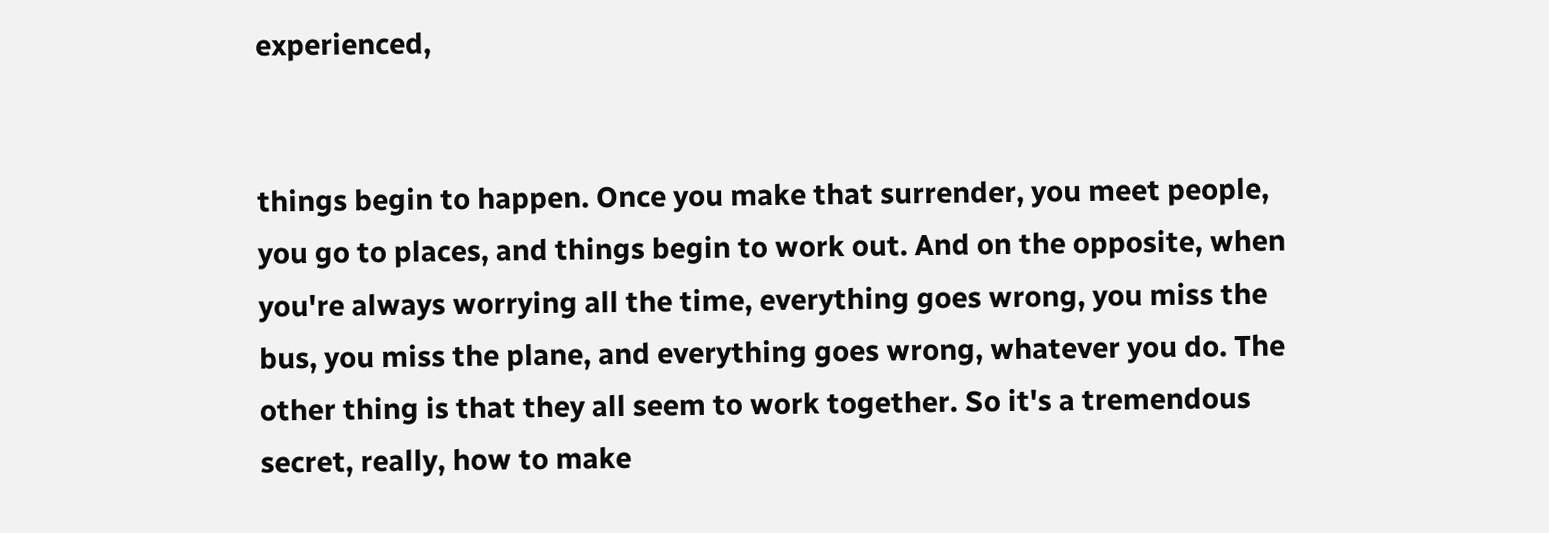experienced,


things begin to happen. Once you make that surrender, you meet people, you go to places, and things begin to work out. And on the opposite, when you're always worrying all the time, everything goes wrong, you miss the bus, you miss the plane, and everything goes wrong, whatever you do. The other thing is that they all seem to work together. So it's a tremendous secret, really, how to make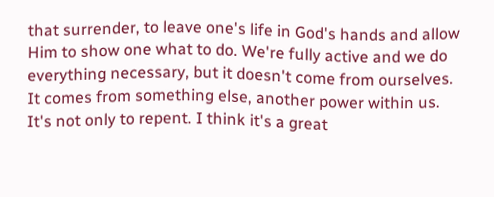that surrender, to leave one's life in God's hands and allow Him to show one what to do. We're fully active and we do everything necessary, but it doesn't come from ourselves. It comes from something else, another power within us. It's not only to repent. I think it's a great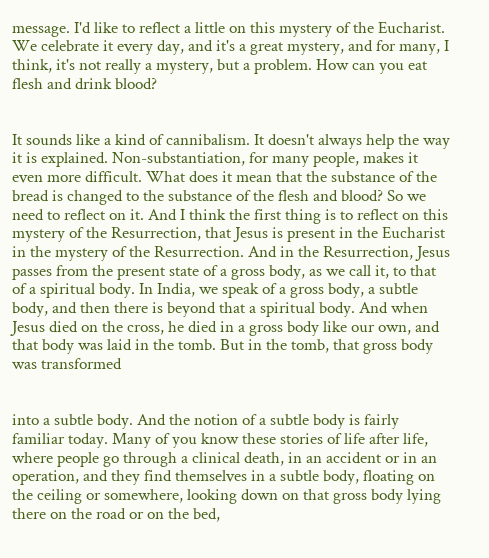message. I'd like to reflect a little on this mystery of the Eucharist. We celebrate it every day, and it's a great mystery, and for many, I think, it's not really a mystery, but a problem. How can you eat flesh and drink blood?


It sounds like a kind of cannibalism. It doesn't always help the way it is explained. Non-substantiation, for many people, makes it even more difficult. What does it mean that the substance of the bread is changed to the substance of the flesh and blood? So we need to reflect on it. And I think the first thing is to reflect on this mystery of the Resurrection, that Jesus is present in the Eucharist in the mystery of the Resurrection. And in the Resurrection, Jesus passes from the present state of a gross body, as we call it, to that of a spiritual body. In India, we speak of a gross body, a subtle body, and then there is beyond that a spiritual body. And when Jesus died on the cross, he died in a gross body like our own, and that body was laid in the tomb. But in the tomb, that gross body was transformed


into a subtle body. And the notion of a subtle body is fairly familiar today. Many of you know these stories of life after life, where people go through a clinical death, in an accident or in an operation, and they find themselves in a subtle body, floating on the ceiling or somewhere, looking down on that gross body lying there on the road or on the bed,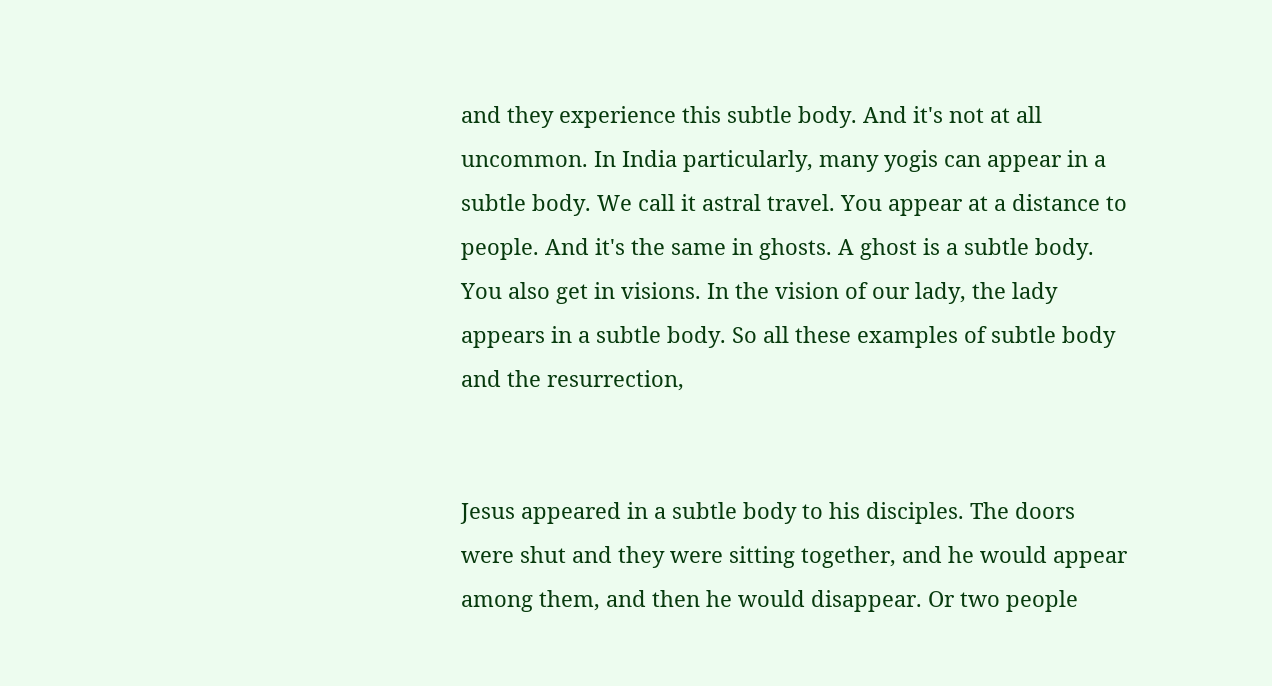and they experience this subtle body. And it's not at all uncommon. In India particularly, many yogis can appear in a subtle body. We call it astral travel. You appear at a distance to people. And it's the same in ghosts. A ghost is a subtle body. You also get in visions. In the vision of our lady, the lady appears in a subtle body. So all these examples of subtle body and the resurrection,


Jesus appeared in a subtle body to his disciples. The doors were shut and they were sitting together, and he would appear among them, and then he would disappear. Or two people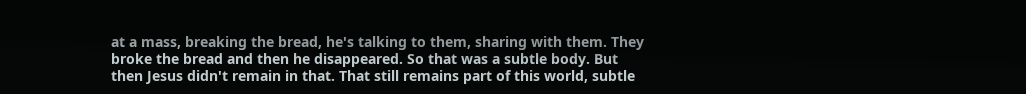at a mass, breaking the bread, he's talking to them, sharing with them. They broke the bread and then he disappeared. So that was a subtle body. But then Jesus didn't remain in that. That still remains part of this world, subtle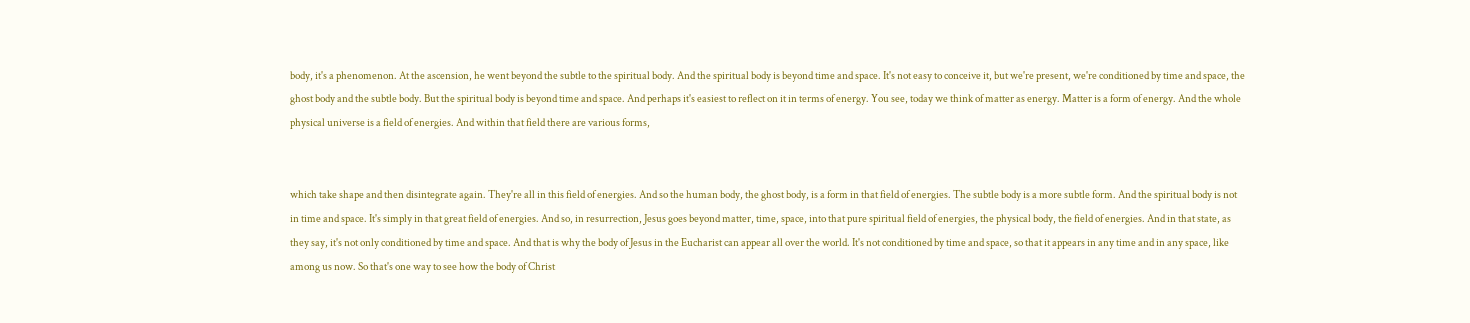body, it's a phenomenon. At the ascension, he went beyond the subtle to the spiritual body. And the spiritual body is beyond time and space. It's not easy to conceive it, but we're present, we're conditioned by time and space, the ghost body and the subtle body. But the spiritual body is beyond time and space. And perhaps it's easiest to reflect on it in terms of energy. You see, today we think of matter as energy. Matter is a form of energy. And the whole physical universe is a field of energies. And within that field there are various forms,


which take shape and then disintegrate again. They're all in this field of energies. And so the human body, the ghost body, is a form in that field of energies. The subtle body is a more subtle form. And the spiritual body is not in time and space. It's simply in that great field of energies. And so, in resurrection, Jesus goes beyond matter, time, space, into that pure spiritual field of energies, the physical body, the field of energies. And in that state, as they say, it's not only conditioned by time and space. And that is why the body of Jesus in the Eucharist can appear all over the world. It's not conditioned by time and space, so that it appears in any time and in any space, like among us now. So that's one way to see how the body of Christ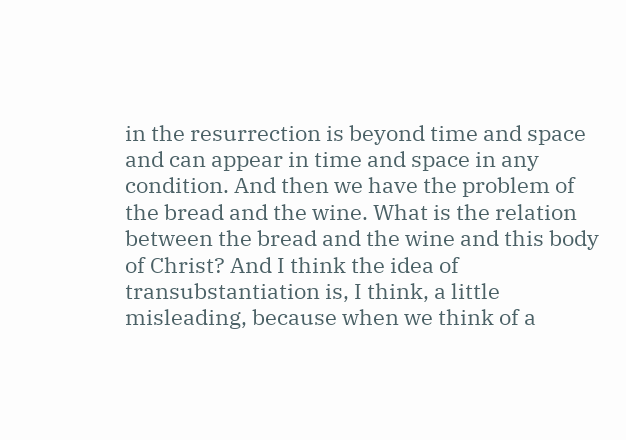in the resurrection is beyond time and space and can appear in time and space in any condition. And then we have the problem of the bread and the wine. What is the relation between the bread and the wine and this body of Christ? And I think the idea of transubstantiation is, I think, a little misleading, because when we think of a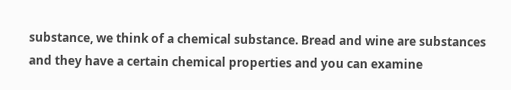substance, we think of a chemical substance. Bread and wine are substances and they have a certain chemical properties and you can examine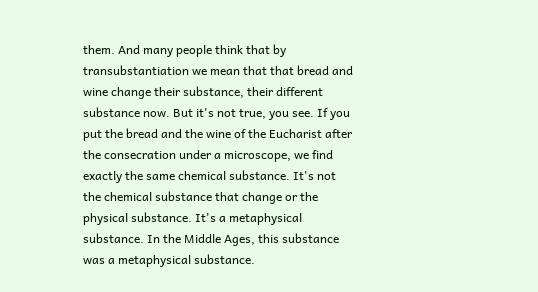them. And many people think that by transubstantiation we mean that that bread and wine change their substance, their different substance now. But it's not true, you see. If you put the bread and the wine of the Eucharist after the consecration under a microscope, we find exactly the same chemical substance. It's not the chemical substance that change or the physical substance. It's a metaphysical substance. In the Middle Ages, this substance was a metaphysical substance.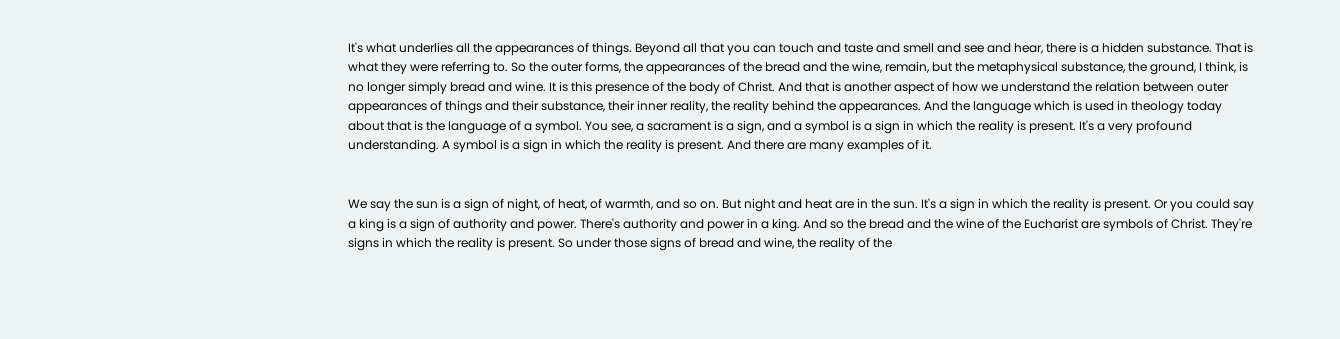It's what underlies all the appearances of things. Beyond all that you can touch and taste and smell and see and hear, there is a hidden substance. That is what they were referring to. So the outer forms, the appearances of the bread and the wine, remain, but the metaphysical substance, the ground, I think, is no longer simply bread and wine. It is this presence of the body of Christ. And that is another aspect of how we understand the relation between outer appearances of things and their substance, their inner reality, the reality behind the appearances. And the language which is used in theology today about that is the language of a symbol. You see, a sacrament is a sign, and a symbol is a sign in which the reality is present. It's a very profound understanding. A symbol is a sign in which the reality is present. And there are many examples of it.


We say the sun is a sign of night, of heat, of warmth, and so on. But night and heat are in the sun. It's a sign in which the reality is present. Or you could say a king is a sign of authority and power. There's authority and power in a king. And so the bread and the wine of the Eucharist are symbols of Christ. They're signs in which the reality is present. So under those signs of bread and wine, the reality of the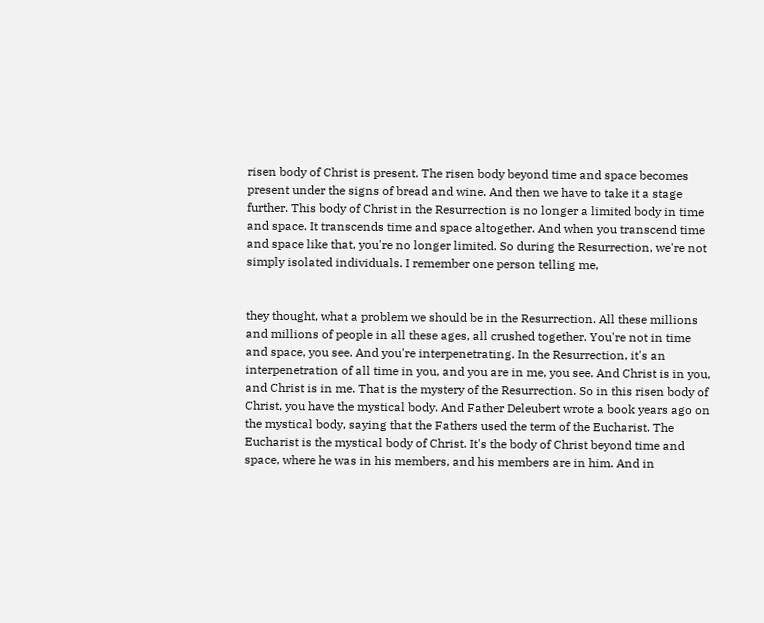risen body of Christ is present. The risen body beyond time and space becomes present under the signs of bread and wine. And then we have to take it a stage further. This body of Christ in the Resurrection is no longer a limited body in time and space. It transcends time and space altogether. And when you transcend time and space like that, you're no longer limited. So during the Resurrection, we're not simply isolated individuals. I remember one person telling me,


they thought, what a problem we should be in the Resurrection. All these millions and millions of people in all these ages, all crushed together. You're not in time and space, you see. And you're interpenetrating. In the Resurrection, it's an interpenetration of all time in you, and you are in me, you see. And Christ is in you, and Christ is in me. That is the mystery of the Resurrection. So in this risen body of Christ, you have the mystical body. And Father Deleubert wrote a book years ago on the mystical body, saying that the Fathers used the term of the Eucharist. The Eucharist is the mystical body of Christ. It's the body of Christ beyond time and space, where he was in his members, and his members are in him. And in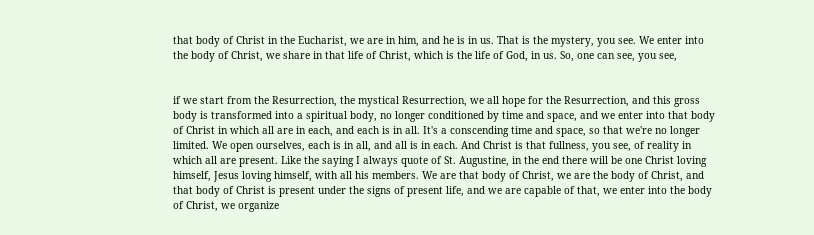that body of Christ in the Eucharist, we are in him, and he is in us. That is the mystery, you see. We enter into the body of Christ, we share in that life of Christ, which is the life of God, in us. So, one can see, you see,


if we start from the Resurrection, the mystical Resurrection, we all hope for the Resurrection, and this gross body is transformed into a spiritual body, no longer conditioned by time and space, and we enter into that body of Christ in which all are in each, and each is in all. It's a conscending time and space, so that we're no longer limited. We open ourselves, each is in all, and all is in each. And Christ is that fullness, you see, of reality in which all are present. Like the saying I always quote of St. Augustine, in the end there will be one Christ loving himself, Jesus loving himself, with all his members. We are that body of Christ, we are the body of Christ, and that body of Christ is present under the signs of present life, and we are capable of that, we enter into the body of Christ, we organize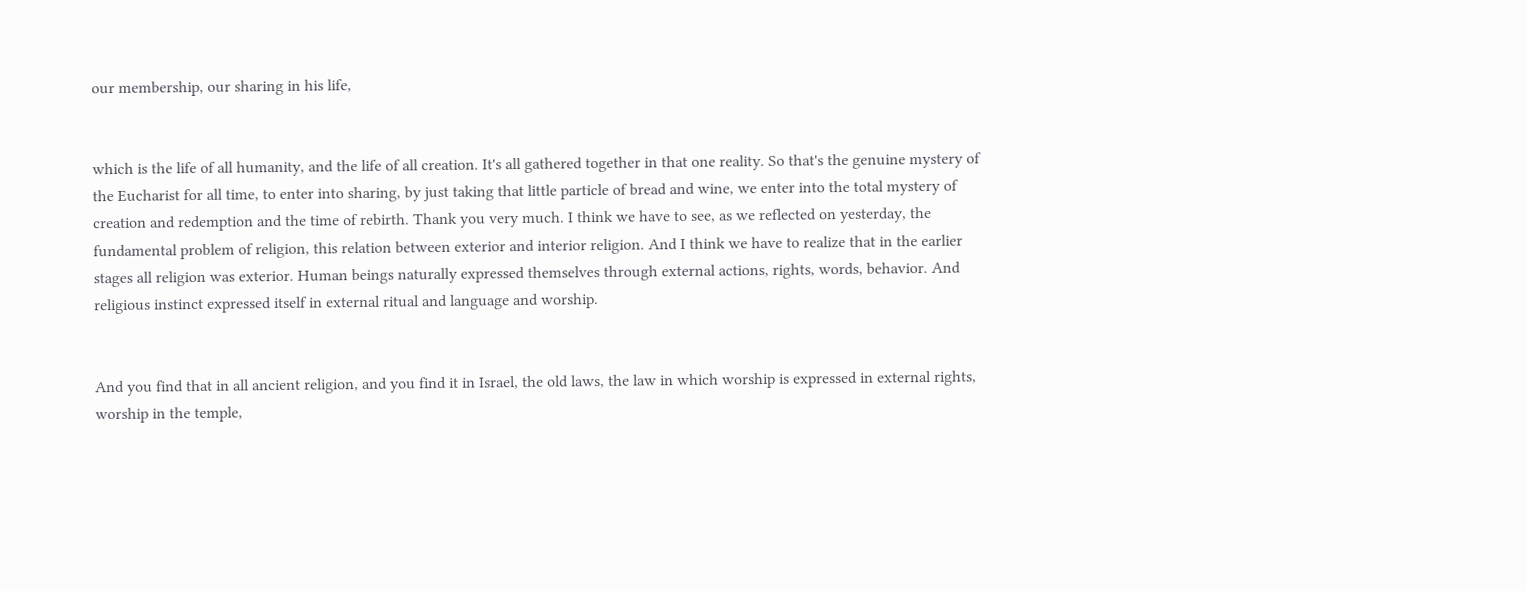our membership, our sharing in his life,


which is the life of all humanity, and the life of all creation. It's all gathered together in that one reality. So that's the genuine mystery of the Eucharist for all time, to enter into sharing, by just taking that little particle of bread and wine, we enter into the total mystery of creation and redemption and the time of rebirth. Thank you very much. I think we have to see, as we reflected on yesterday, the fundamental problem of religion, this relation between exterior and interior religion. And I think we have to realize that in the earlier stages all religion was exterior. Human beings naturally expressed themselves through external actions, rights, words, behavior. And religious instinct expressed itself in external ritual and language and worship.


And you find that in all ancient religion, and you find it in Israel, the old laws, the law in which worship is expressed in external rights, worship in the temple,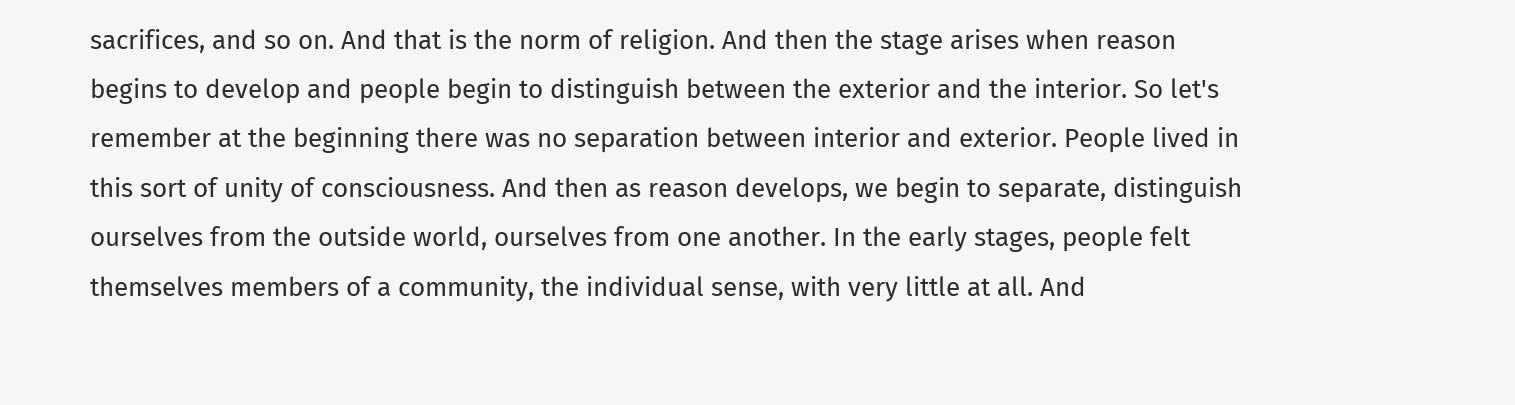sacrifices, and so on. And that is the norm of religion. And then the stage arises when reason begins to develop and people begin to distinguish between the exterior and the interior. So let's remember at the beginning there was no separation between interior and exterior. People lived in this sort of unity of consciousness. And then as reason develops, we begin to separate, distinguish ourselves from the outside world, ourselves from one another. In the early stages, people felt themselves members of a community, the individual sense, with very little at all. And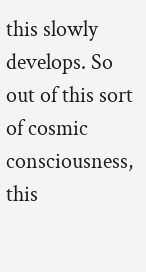this slowly develops. So out of this sort of cosmic consciousness, this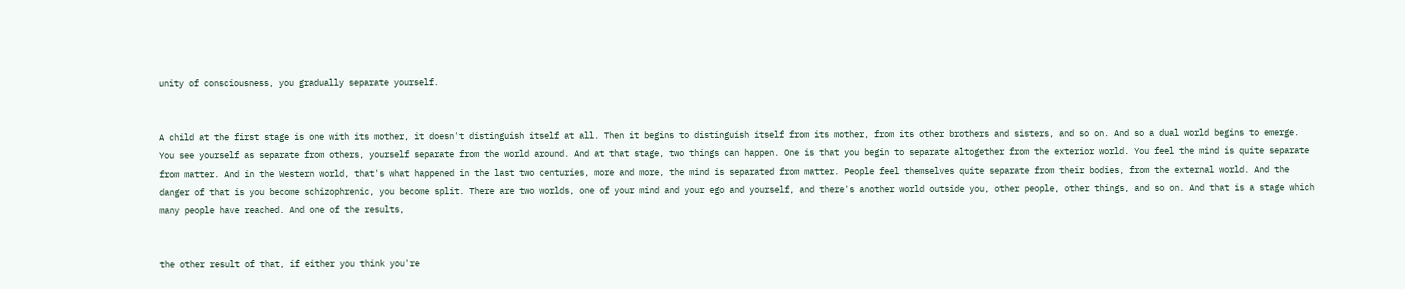unity of consciousness, you gradually separate yourself.


A child at the first stage is one with its mother, it doesn't distinguish itself at all. Then it begins to distinguish itself from its mother, from its other brothers and sisters, and so on. And so a dual world begins to emerge. You see yourself as separate from others, yourself separate from the world around. And at that stage, two things can happen. One is that you begin to separate altogether from the exterior world. You feel the mind is quite separate from matter. And in the Western world, that's what happened in the last two centuries, more and more, the mind is separated from matter. People feel themselves quite separate from their bodies, from the external world. And the danger of that is you become schizophrenic, you become split. There are two worlds, one of your mind and your ego and yourself, and there's another world outside you, other people, other things, and so on. And that is a stage which many people have reached. And one of the results,


the other result of that, if either you think you're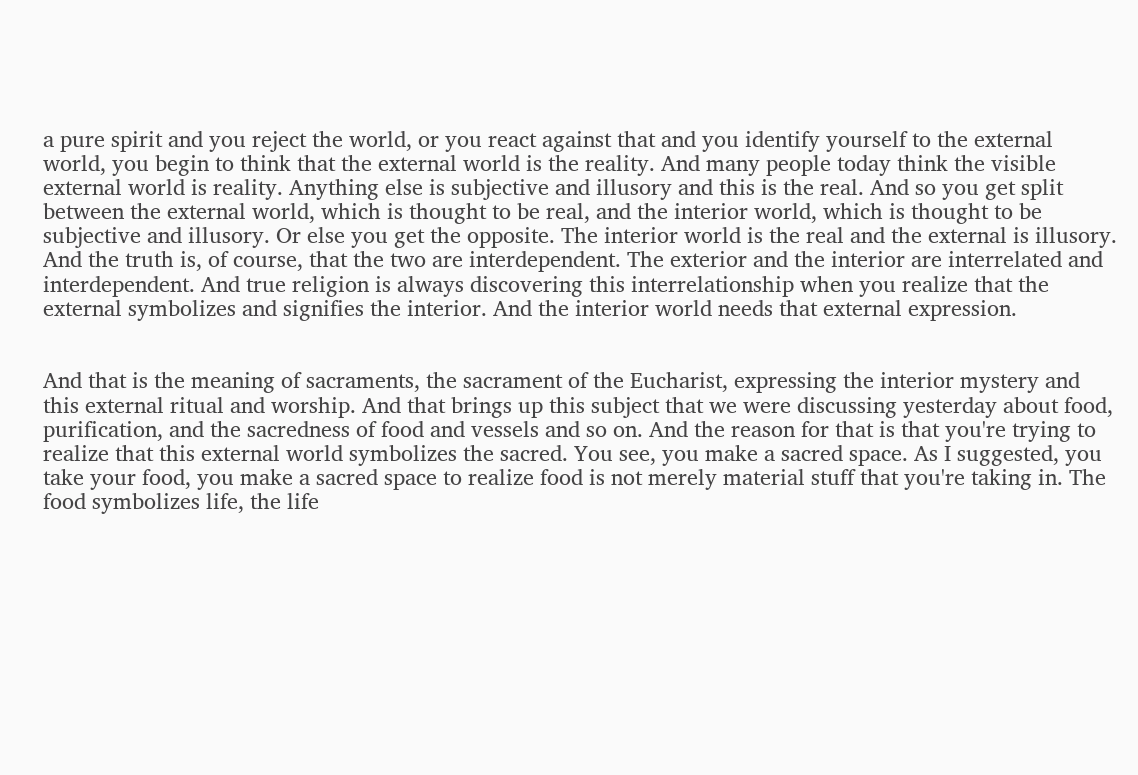a pure spirit and you reject the world, or you react against that and you identify yourself to the external world, you begin to think that the external world is the reality. And many people today think the visible external world is reality. Anything else is subjective and illusory and this is the real. And so you get split between the external world, which is thought to be real, and the interior world, which is thought to be subjective and illusory. Or else you get the opposite. The interior world is the real and the external is illusory. And the truth is, of course, that the two are interdependent. The exterior and the interior are interrelated and interdependent. And true religion is always discovering this interrelationship when you realize that the external symbolizes and signifies the interior. And the interior world needs that external expression.


And that is the meaning of sacraments, the sacrament of the Eucharist, expressing the interior mystery and this external ritual and worship. And that brings up this subject that we were discussing yesterday about food, purification, and the sacredness of food and vessels and so on. And the reason for that is that you're trying to realize that this external world symbolizes the sacred. You see, you make a sacred space. As I suggested, you take your food, you make a sacred space to realize food is not merely material stuff that you're taking in. The food symbolizes life, the life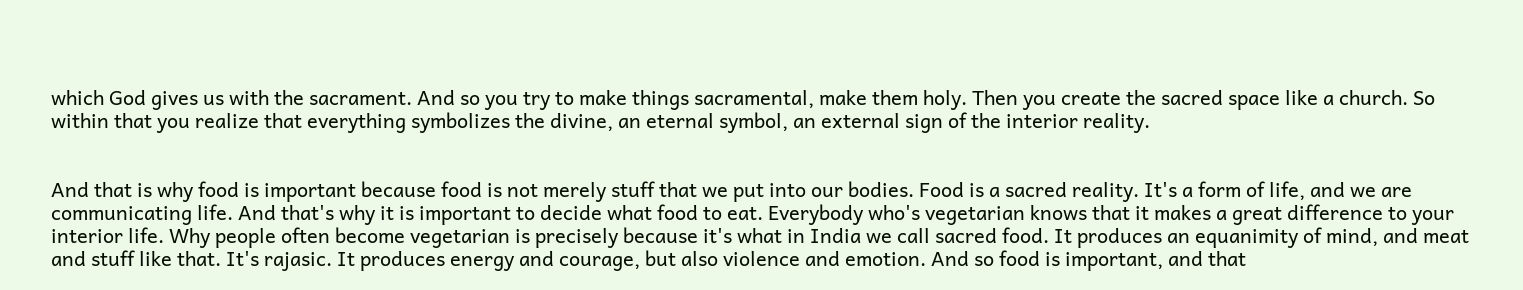which God gives us with the sacrament. And so you try to make things sacramental, make them holy. Then you create the sacred space like a church. So within that you realize that everything symbolizes the divine, an eternal symbol, an external sign of the interior reality.


And that is why food is important because food is not merely stuff that we put into our bodies. Food is a sacred reality. It's a form of life, and we are communicating life. And that's why it is important to decide what food to eat. Everybody who's vegetarian knows that it makes a great difference to your interior life. Why people often become vegetarian is precisely because it's what in India we call sacred food. It produces an equanimity of mind, and meat and stuff like that. It's rajasic. It produces energy and courage, but also violence and emotion. And so food is important, and that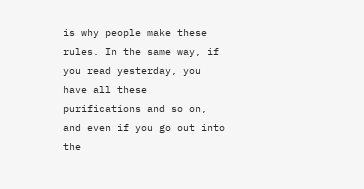is why people make these rules. In the same way, if you read yesterday, you have all these purifications and so on, and even if you go out into the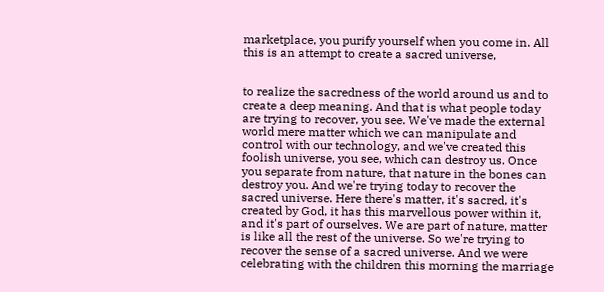marketplace, you purify yourself when you come in. All this is an attempt to create a sacred universe,


to realize the sacredness of the world around us and to create a deep meaning. And that is what people today are trying to recover, you see. We've made the external world mere matter which we can manipulate and control with our technology, and we've created this foolish universe, you see, which can destroy us. Once you separate from nature, that nature in the bones can destroy you. And we're trying today to recover the sacred universe. Here there's matter, it's sacred, it's created by God, it has this marvellous power within it, and it's part of ourselves. We are part of nature, matter is like all the rest of the universe. So we're trying to recover the sense of a sacred universe. And we were celebrating with the children this morning the marriage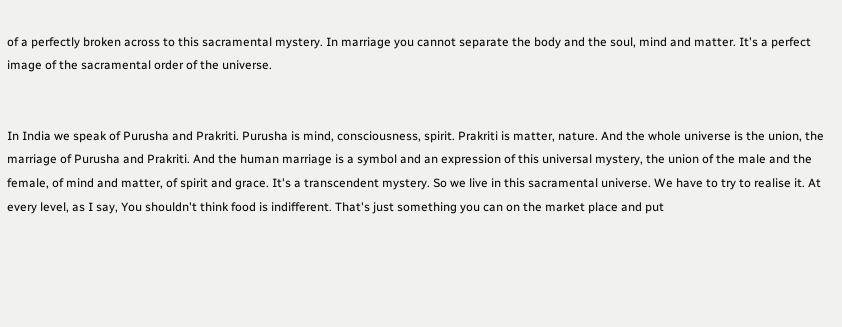of a perfectly broken across to this sacramental mystery. In marriage you cannot separate the body and the soul, mind and matter. It's a perfect image of the sacramental order of the universe.


In India we speak of Purusha and Prakriti. Purusha is mind, consciousness, spirit. Prakriti is matter, nature. And the whole universe is the union, the marriage of Purusha and Prakriti. And the human marriage is a symbol and an expression of this universal mystery, the union of the male and the female, of mind and matter, of spirit and grace. It's a transcendent mystery. So we live in this sacramental universe. We have to try to realise it. At every level, as I say, You shouldn't think food is indifferent. That's just something you can on the market place and put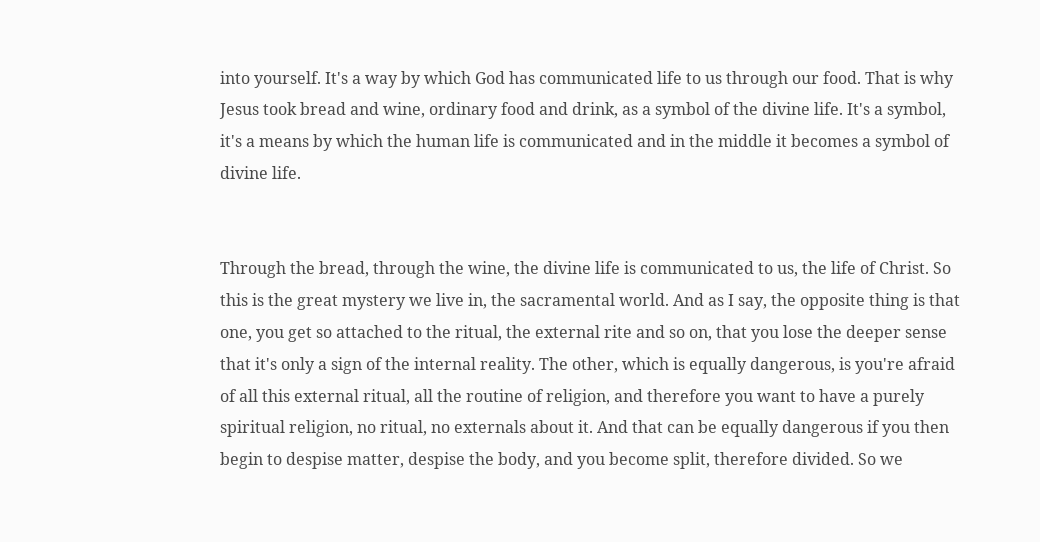into yourself. It's a way by which God has communicated life to us through our food. That is why Jesus took bread and wine, ordinary food and drink, as a symbol of the divine life. It's a symbol, it's a means by which the human life is communicated and in the middle it becomes a symbol of divine life.


Through the bread, through the wine, the divine life is communicated to us, the life of Christ. So this is the great mystery we live in, the sacramental world. And as I say, the opposite thing is that one, you get so attached to the ritual, the external rite and so on, that you lose the deeper sense that it's only a sign of the internal reality. The other, which is equally dangerous, is you're afraid of all this external ritual, all the routine of religion, and therefore you want to have a purely spiritual religion, no ritual, no externals about it. And that can be equally dangerous if you then begin to despise matter, despise the body, and you become split, therefore divided. So we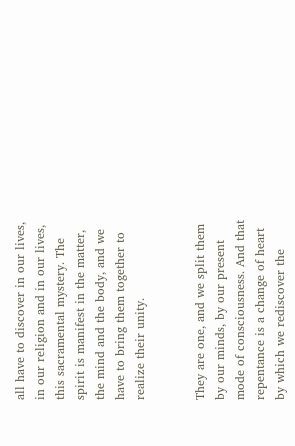all have to discover in our lives, in our religion and in our lives, this sacramental mystery. The spirit is manifest in the matter, the mind and the body, and we have to bring them together to realize their unity.


They are one, and we split them by our minds, by our present mode of consciousness. And that repentance is a change of heart by which we rediscover the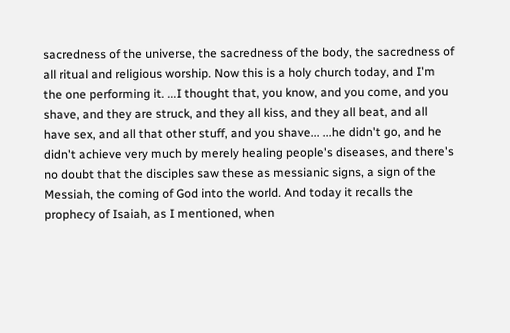sacredness of the universe, the sacredness of the body, the sacredness of all ritual and religious worship. Now this is a holy church today, and I'm the one performing it. ...I thought that, you know, and you come, and you shave, and they are struck, and they all kiss, and they all beat, and all have sex, and all that other stuff, and you shave... ...he didn't go, and he didn't achieve very much by merely healing people's diseases, and there's no doubt that the disciples saw these as messianic signs, a sign of the Messiah, the coming of God into the world. And today it recalls the prophecy of Isaiah, as I mentioned, when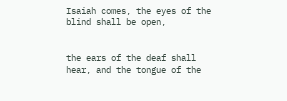Isaiah comes, the eyes of the blind shall be open,


the ears of the deaf shall hear, and the tongue of the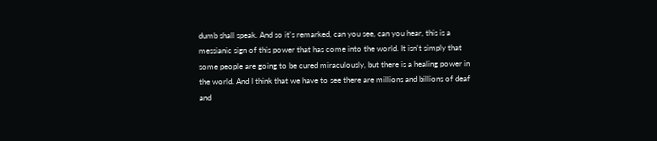dumb shall speak. And so it's remarked, can you see, can you hear, this is a messianic sign of this power that has come into the world. It isn't simply that some people are going to be cured miraculously, but there is a healing power in the world. And I think that we have to see there are millions and billions of deaf and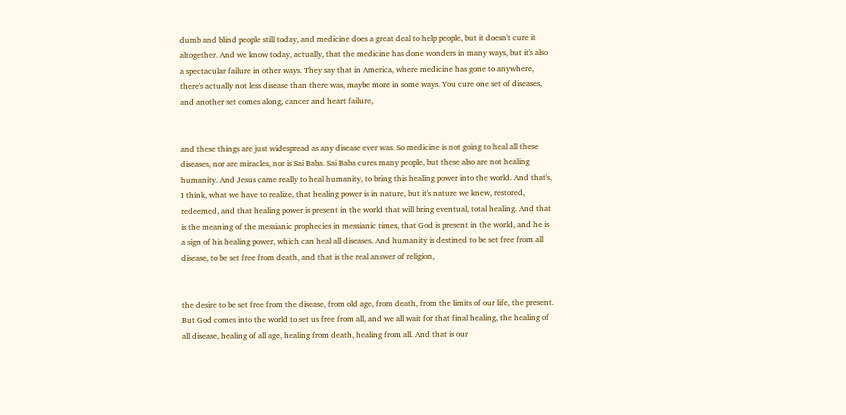dumb and blind people still today, and medicine does a great deal to help people, but it doesn't cure it altogether. And we know today, actually, that the medicine has done wonders in many ways, but it's also a spectacular failure in other ways. They say that in America, where medicine has gone to anywhere, there's actually not less disease than there was, maybe more in some ways. You cure one set of diseases, and another set comes along, cancer and heart failure,


and these things are just widespread as any disease ever was. So medicine is not going to heal all these diseases, nor are miracles, nor is Sai Baba. Sai Baba cures many people, but these also are not healing humanity. And Jesus came really to heal humanity, to bring this healing power into the world. And that's, I think, what we have to realize, that healing power is in nature, but it's nature we knew, restored, redeemed, and that healing power is present in the world that will bring eventual, total healing. And that is the meaning of the messianic prophecies in messianic times, that God is present in the world, and he is a sign of his healing power, which can heal all diseases. And humanity is destined to be set free from all disease, to be set free from death, and that is the real answer of religion,


the desire to be set free from the disease, from old age, from death, from the limits of our life, the present. But God comes into the world to set us free from all, and we all wait for that final healing, the healing of all disease, healing of all age, healing from death, healing from all. And that is our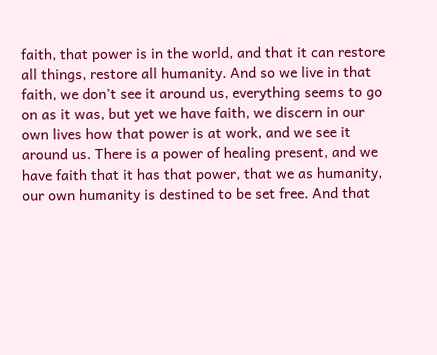faith, that power is in the world, and that it can restore all things, restore all humanity. And so we live in that faith, we don't see it around us, everything seems to go on as it was, but yet we have faith, we discern in our own lives how that power is at work, and we see it around us. There is a power of healing present, and we have faith that it has that power, that we as humanity, our own humanity is destined to be set free. And that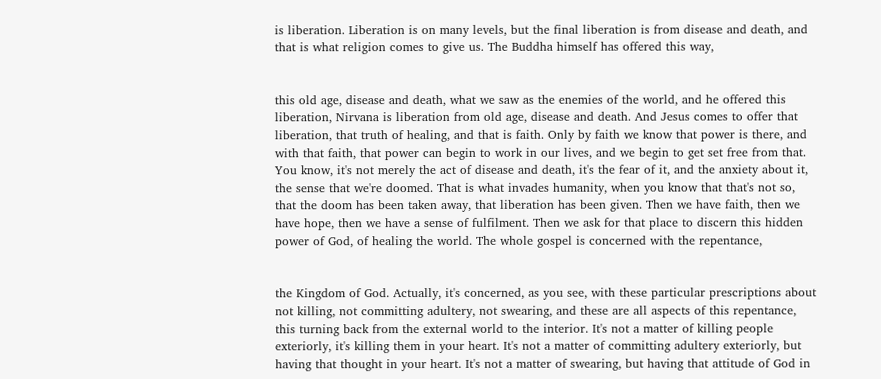is liberation. Liberation is on many levels, but the final liberation is from disease and death, and that is what religion comes to give us. The Buddha himself has offered this way,


this old age, disease and death, what we saw as the enemies of the world, and he offered this liberation, Nirvana is liberation from old age, disease and death. And Jesus comes to offer that liberation, that truth of healing, and that is faith. Only by faith we know that power is there, and with that faith, that power can begin to work in our lives, and we begin to get set free from that. You know, it's not merely the act of disease and death, it's the fear of it, and the anxiety about it, the sense that we're doomed. That is what invades humanity, when you know that that's not so, that the doom has been taken away, that liberation has been given. Then we have faith, then we have hope, then we have a sense of fulfilment. Then we ask for that place to discern this hidden power of God, of healing the world. The whole gospel is concerned with the repentance,


the Kingdom of God. Actually, it's concerned, as you see, with these particular prescriptions about not killing, not committing adultery, not swearing, and these are all aspects of this repentance, this turning back from the external world to the interior. It's not a matter of killing people exteriorly, it's killing them in your heart. It's not a matter of committing adultery exteriorly, but having that thought in your heart. It's not a matter of swearing, but having that attitude of God in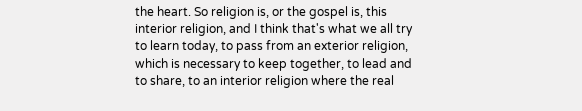the heart. So religion is, or the gospel is, this interior religion, and I think that's what we all try to learn today, to pass from an exterior religion, which is necessary to keep together, to lead and to share, to an interior religion where the real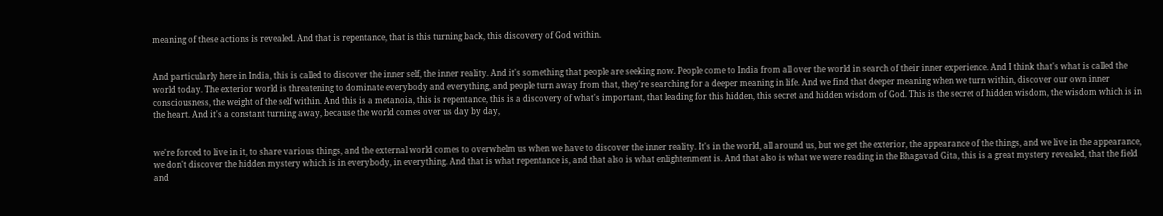meaning of these actions is revealed. And that is repentance, that is this turning back, this discovery of God within.


And particularly here in India, this is called to discover the inner self, the inner reality. And it's something that people are seeking now. People come to India from all over the world in search of their inner experience. And I think that's what is called the world today. The exterior world is threatening to dominate everybody and everything, and people turn away from that, they're searching for a deeper meaning in life. And we find that deeper meaning when we turn within, discover our own inner consciousness, the weight of the self within. And this is a metanoia, this is repentance, this is a discovery of what's important, that leading for this hidden, this secret and hidden wisdom of God. This is the secret of hidden wisdom, the wisdom which is in the heart. And it's a constant turning away, because the world comes over us day by day,


we're forced to live in it, to share various things, and the external world comes to overwhelm us when we have to discover the inner reality. It's in the world, all around us, but we get the exterior, the appearance of the things, and we live in the appearance, we don't discover the hidden mystery which is in everybody, in everything. And that is what repentance is, and that also is what enlightenment is. And that also is what we were reading in the Bhagavad Gita, this is a great mystery revealed, that the field and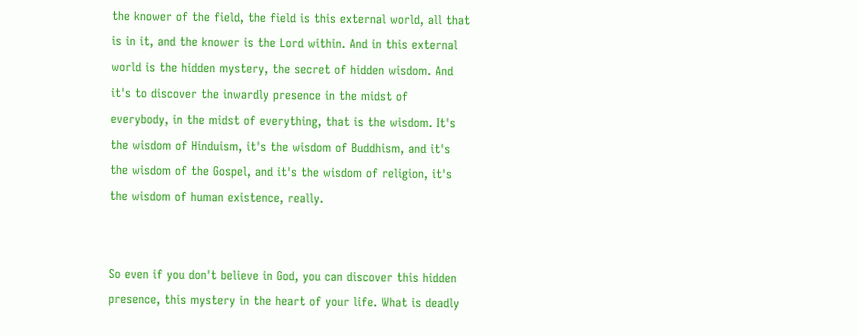the knower of the field, the field is this external world, all that is in it, and the knower is the Lord within. And in this external world is the hidden mystery, the secret of hidden wisdom. And it's to discover the inwardly presence in the midst of everybody, in the midst of everything, that is the wisdom. It's the wisdom of Hinduism, it's the wisdom of Buddhism, and it's the wisdom of the Gospel, and it's the wisdom of religion, it's the wisdom of human existence, really.


So even if you don't believe in God, you can discover this hidden presence, this mystery in the heart of your life. What is deadly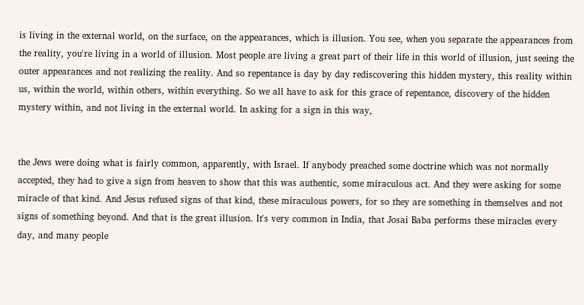is living in the external world, on the surface, on the appearances, which is illusion. You see, when you separate the appearances from the reality, you're living in a world of illusion. Most people are living a great part of their life in this world of illusion, just seeing the outer appearances and not realizing the reality. And so repentance is day by day rediscovering this hidden mystery, this reality within us, within the world, within others, within everything. So we all have to ask for this grace of repentance, discovery of the hidden mystery within, and not living in the external world. In asking for a sign in this way,


the Jews were doing what is fairly common, apparently, with Israel. If anybody preached some doctrine which was not normally accepted, they had to give a sign from heaven to show that this was authentic, some miraculous act. And they were asking for some miracle of that kind. And Jesus refused signs of that kind, these miraculous powers, for so they are something in themselves and not signs of something beyond. And that is the great illusion. It's very common in India, that Josai Baba performs these miracles every day, and many people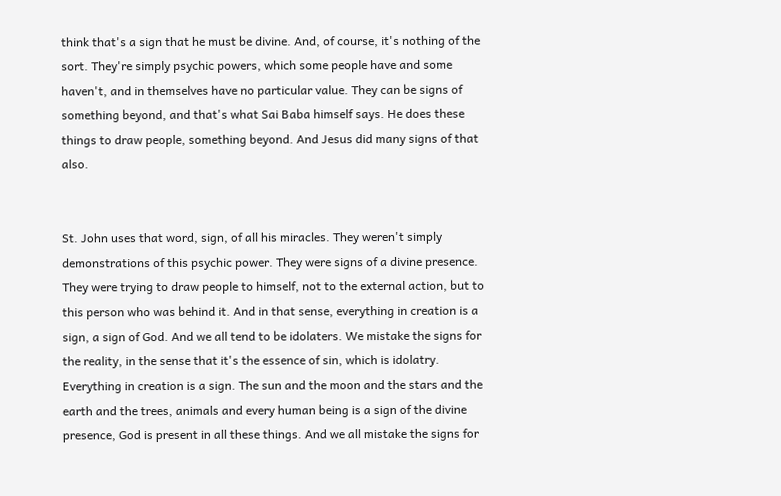think that's a sign that he must be divine. And, of course, it's nothing of the sort. They're simply psychic powers, which some people have and some haven't, and in themselves have no particular value. They can be signs of something beyond, and that's what Sai Baba himself says. He does these things to draw people, something beyond. And Jesus did many signs of that also.


St. John uses that word, sign, of all his miracles. They weren't simply demonstrations of this psychic power. They were signs of a divine presence. They were trying to draw people to himself, not to the external action, but to this person who was behind it. And in that sense, everything in creation is a sign, a sign of God. And we all tend to be idolaters. We mistake the signs for the reality, in the sense that it's the essence of sin, which is idolatry. Everything in creation is a sign. The sun and the moon and the stars and the earth and the trees, animals and every human being is a sign of the divine presence, God is present in all these things. And we all mistake the signs for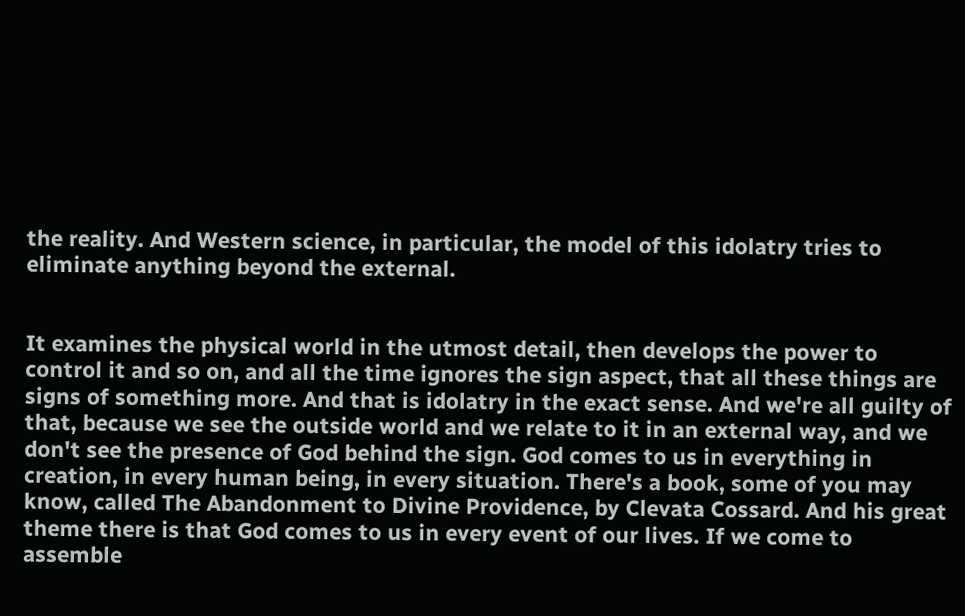the reality. And Western science, in particular, the model of this idolatry tries to eliminate anything beyond the external.


It examines the physical world in the utmost detail, then develops the power to control it and so on, and all the time ignores the sign aspect, that all these things are signs of something more. And that is idolatry in the exact sense. And we're all guilty of that, because we see the outside world and we relate to it in an external way, and we don't see the presence of God behind the sign. God comes to us in everything in creation, in every human being, in every situation. There's a book, some of you may know, called The Abandonment to Divine Providence, by Clevata Cossard. And his great theme there is that God comes to us in every event of our lives. If we come to assemble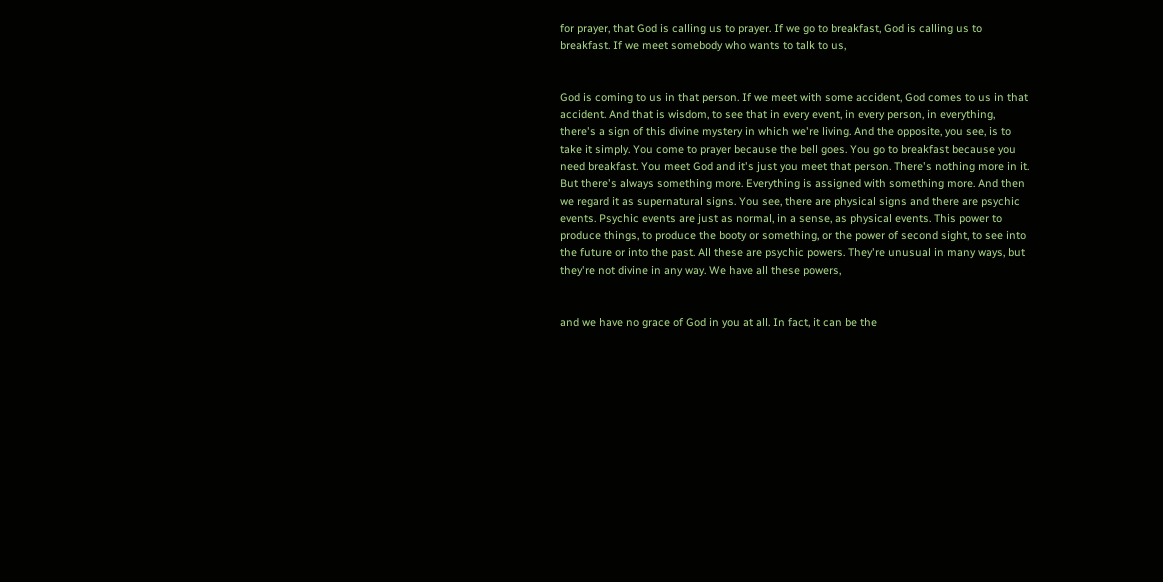for prayer, that God is calling us to prayer. If we go to breakfast, God is calling us to breakfast. If we meet somebody who wants to talk to us,


God is coming to us in that person. If we meet with some accident, God comes to us in that accident. And that is wisdom, to see that in every event, in every person, in everything, there's a sign of this divine mystery in which we're living. And the opposite, you see, is to take it simply. You come to prayer because the bell goes. You go to breakfast because you need breakfast. You meet God and it's just you meet that person. There's nothing more in it. But there's always something more. Everything is assigned with something more. And then we regard it as supernatural signs. You see, there are physical signs and there are psychic events. Psychic events are just as normal, in a sense, as physical events. This power to produce things, to produce the booty or something, or the power of second sight, to see into the future or into the past. All these are psychic powers. They're unusual in many ways, but they're not divine in any way. We have all these powers,


and we have no grace of God in you at all. In fact, it can be the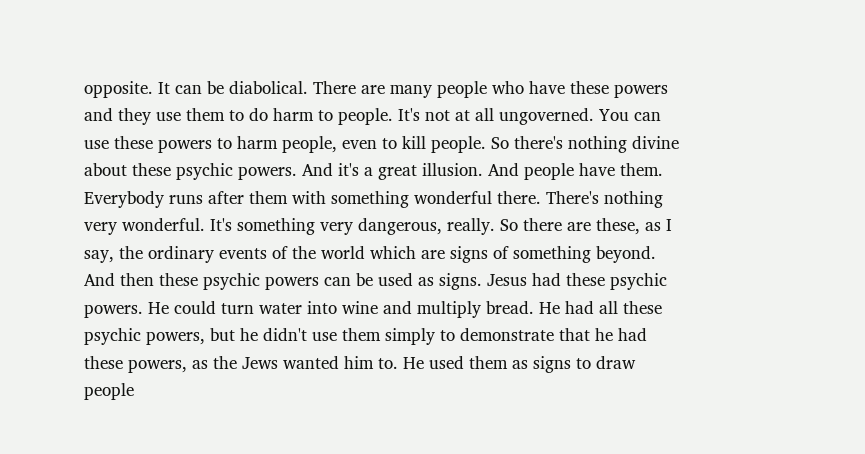opposite. It can be diabolical. There are many people who have these powers and they use them to do harm to people. It's not at all ungoverned. You can use these powers to harm people, even to kill people. So there's nothing divine about these psychic powers. And it's a great illusion. And people have them. Everybody runs after them with something wonderful there. There's nothing very wonderful. It's something very dangerous, really. So there are these, as I say, the ordinary events of the world which are signs of something beyond. And then these psychic powers can be used as signs. Jesus had these psychic powers. He could turn water into wine and multiply bread. He had all these psychic powers, but he didn't use them simply to demonstrate that he had these powers, as the Jews wanted him to. He used them as signs to draw people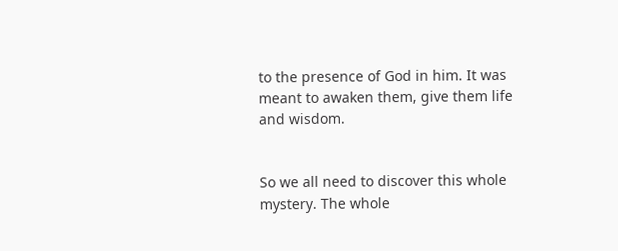to the presence of God in him. It was meant to awaken them, give them life and wisdom.


So we all need to discover this whole mystery. The whole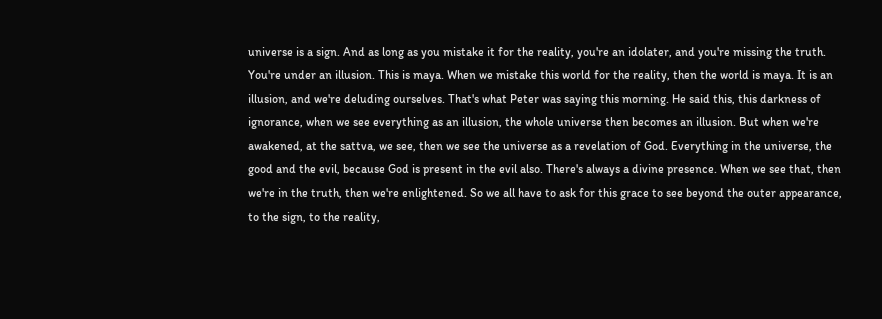universe is a sign. And as long as you mistake it for the reality, you're an idolater, and you're missing the truth. You're under an illusion. This is maya. When we mistake this world for the reality, then the world is maya. It is an illusion, and we're deluding ourselves. That's what Peter was saying this morning. He said this, this darkness of ignorance, when we see everything as an illusion, the whole universe then becomes an illusion. But when we're awakened, at the sattva, we see, then we see the universe as a revelation of God. Everything in the universe, the good and the evil, because God is present in the evil also. There's always a divine presence. When we see that, then we're in the truth, then we're enlightened. So we all have to ask for this grace to see beyond the outer appearance, to the sign, to the reality,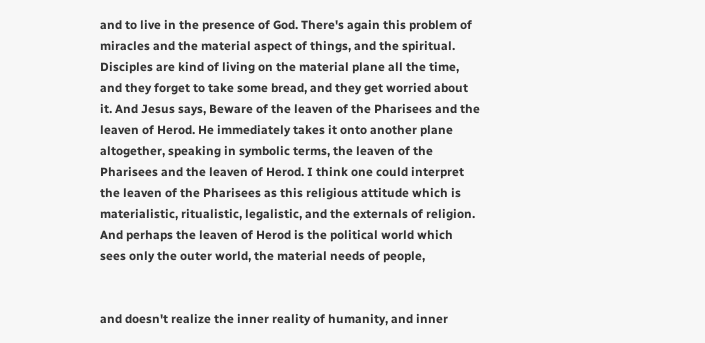and to live in the presence of God. There's again this problem of miracles and the material aspect of things, and the spiritual. Disciples are kind of living on the material plane all the time, and they forget to take some bread, and they get worried about it. And Jesus says, Beware of the leaven of the Pharisees and the leaven of Herod. He immediately takes it onto another plane altogether, speaking in symbolic terms, the leaven of the Pharisees and the leaven of Herod. I think one could interpret the leaven of the Pharisees as this religious attitude which is materialistic, ritualistic, legalistic, and the externals of religion. And perhaps the leaven of Herod is the political world which sees only the outer world, the material needs of people,


and doesn't realize the inner reality of humanity, and inner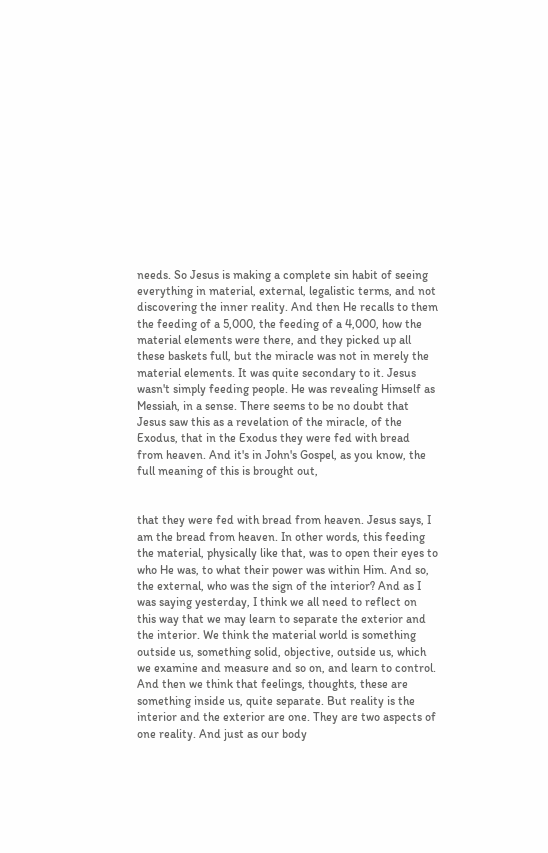needs. So Jesus is making a complete sin habit of seeing everything in material, external, legalistic terms, and not discovering the inner reality. And then He recalls to them the feeding of a 5,000, the feeding of a 4,000, how the material elements were there, and they picked up all these baskets full, but the miracle was not in merely the material elements. It was quite secondary to it. Jesus wasn't simply feeding people. He was revealing Himself as Messiah, in a sense. There seems to be no doubt that Jesus saw this as a revelation of the miracle, of the Exodus, that in the Exodus they were fed with bread from heaven. And it's in John's Gospel, as you know, the full meaning of this is brought out,


that they were fed with bread from heaven. Jesus says, I am the bread from heaven. In other words, this feeding the material, physically like that, was to open their eyes to who He was, to what their power was within Him. And so, the external, who was the sign of the interior? And as I was saying yesterday, I think we all need to reflect on this way that we may learn to separate the exterior and the interior. We think the material world is something outside us, something solid, objective, outside us, which we examine and measure and so on, and learn to control. And then we think that feelings, thoughts, these are something inside us, quite separate. But reality is the interior and the exterior are one. They are two aspects of one reality. And just as our body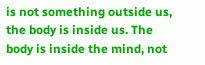is not something outside us, the body is inside us. The body is inside the mind, not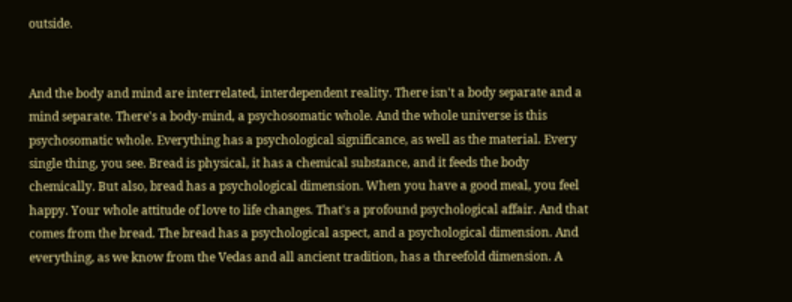outside.


And the body and mind are interrelated, interdependent reality. There isn't a body separate and a mind separate. There's a body-mind, a psychosomatic whole. And the whole universe is this psychosomatic whole. Everything has a psychological significance, as well as the material. Every single thing, you see. Bread is physical, it has a chemical substance, and it feeds the body chemically. But also, bread has a psychological dimension. When you have a good meal, you feel happy. Your whole attitude of love to life changes. That's a profound psychological affair. And that comes from the bread. The bread has a psychological aspect, and a psychological dimension. And everything, as we know from the Vedas and all ancient tradition, has a threefold dimension. A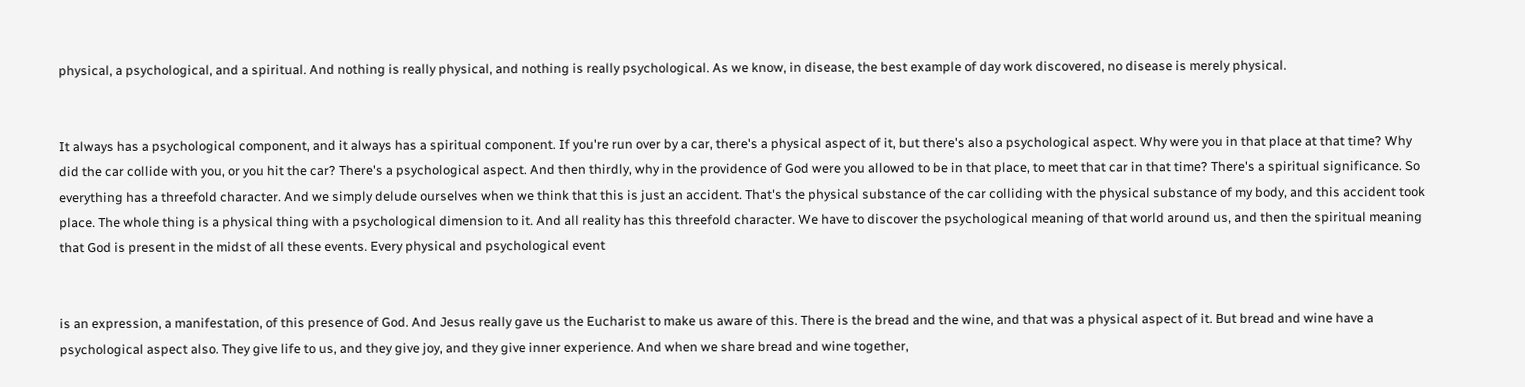physical, a psychological, and a spiritual. And nothing is really physical, and nothing is really psychological. As we know, in disease, the best example of day work discovered, no disease is merely physical.


It always has a psychological component, and it always has a spiritual component. If you're run over by a car, there's a physical aspect of it, but there's also a psychological aspect. Why were you in that place at that time? Why did the car collide with you, or you hit the car? There's a psychological aspect. And then thirdly, why in the providence of God were you allowed to be in that place, to meet that car in that time? There's a spiritual significance. So everything has a threefold character. And we simply delude ourselves when we think that this is just an accident. That's the physical substance of the car colliding with the physical substance of my body, and this accident took place. The whole thing is a physical thing with a psychological dimension to it. And all reality has this threefold character. We have to discover the psychological meaning of that world around us, and then the spiritual meaning that God is present in the midst of all these events. Every physical and psychological event


is an expression, a manifestation, of this presence of God. And Jesus really gave us the Eucharist to make us aware of this. There is the bread and the wine, and that was a physical aspect of it. But bread and wine have a psychological aspect also. They give life to us, and they give joy, and they give inner experience. And when we share bread and wine together,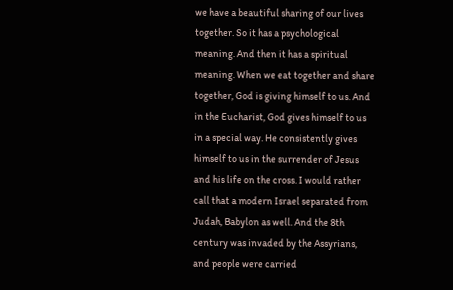we have a beautiful sharing of our lives together. So it has a psychological meaning. And then it has a spiritual meaning. When we eat together and share together, God is giving himself to us. And in the Eucharist, God gives himself to us in a special way. He consistently gives himself to us in the surrender of Jesus and his life on the cross. I would rather call that a modern Israel separated from Judah, Babylon as well. And the 8th century was invaded by the Assyrians, and people were carried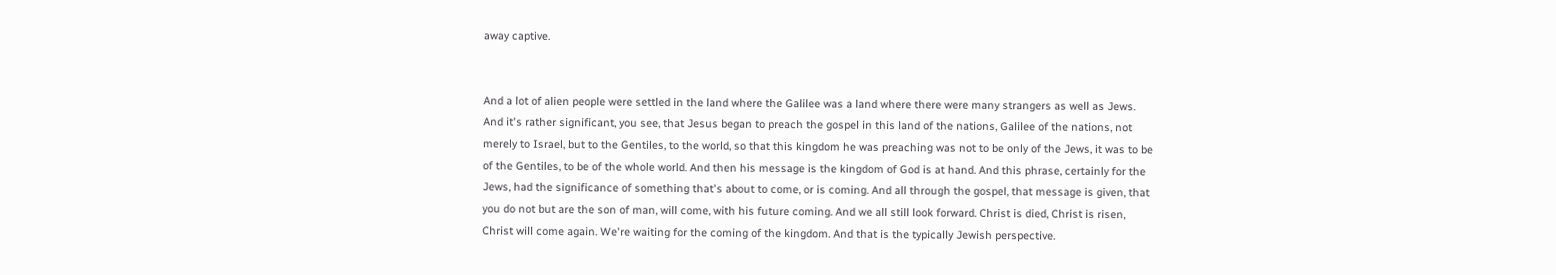away captive.


And a lot of alien people were settled in the land where the Galilee was a land where there were many strangers as well as Jews. And it's rather significant, you see, that Jesus began to preach the gospel in this land of the nations, Galilee of the nations, not merely to Israel, but to the Gentiles, to the world, so that this kingdom he was preaching was not to be only of the Jews, it was to be of the Gentiles, to be of the whole world. And then his message is the kingdom of God is at hand. And this phrase, certainly for the Jews, had the significance of something that's about to come, or is coming. And all through the gospel, that message is given, that you do not but are the son of man, will come, with his future coming. And we all still look forward. Christ is died, Christ is risen, Christ will come again. We're waiting for the coming of the kingdom. And that is the typically Jewish perspective.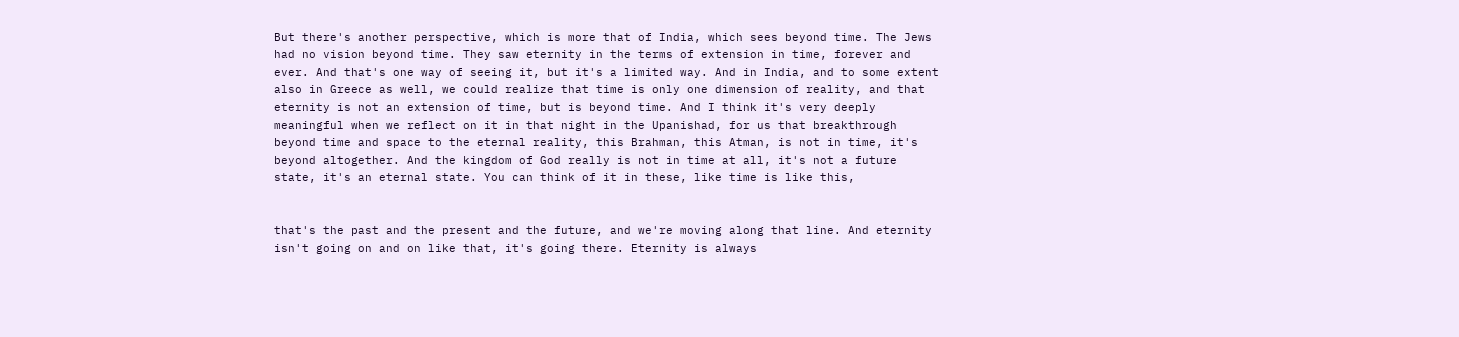But there's another perspective, which is more that of India, which sees beyond time. The Jews had no vision beyond time. They saw eternity in the terms of extension in time, forever and ever. And that's one way of seeing it, but it's a limited way. And in India, and to some extent also in Greece as well, we could realize that time is only one dimension of reality, and that eternity is not an extension of time, but is beyond time. And I think it's very deeply meaningful when we reflect on it in that night in the Upanishad, for us that breakthrough beyond time and space to the eternal reality, this Brahman, this Atman, is not in time, it's beyond altogether. And the kingdom of God really is not in time at all, it's not a future state, it's an eternal state. You can think of it in these, like time is like this,


that's the past and the present and the future, and we're moving along that line. And eternity isn't going on and on like that, it's going there. Eternity is always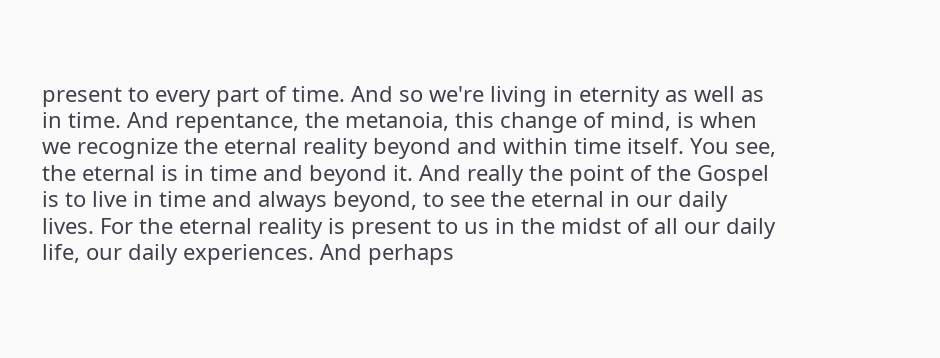present to every part of time. And so we're living in eternity as well as in time. And repentance, the metanoia, this change of mind, is when we recognize the eternal reality beyond and within time itself. You see, the eternal is in time and beyond it. And really the point of the Gospel is to live in time and always beyond, to see the eternal in our daily lives. For the eternal reality is present to us in the midst of all our daily life, our daily experiences. And perhaps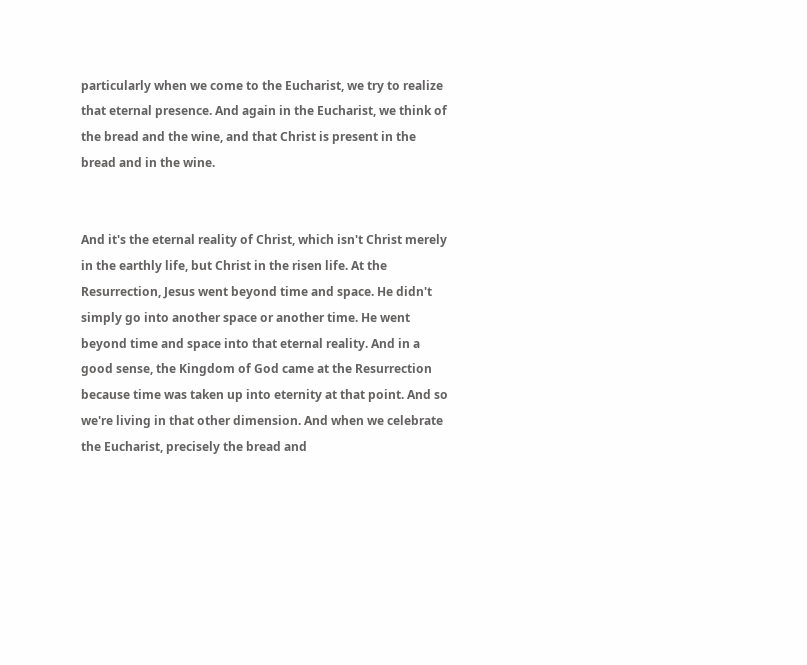particularly when we come to the Eucharist, we try to realize that eternal presence. And again in the Eucharist, we think of the bread and the wine, and that Christ is present in the bread and in the wine.


And it's the eternal reality of Christ, which isn't Christ merely in the earthly life, but Christ in the risen life. At the Resurrection, Jesus went beyond time and space. He didn't simply go into another space or another time. He went beyond time and space into that eternal reality. And in a good sense, the Kingdom of God came at the Resurrection because time was taken up into eternity at that point. And so we're living in that other dimension. And when we celebrate the Eucharist, precisely the bread and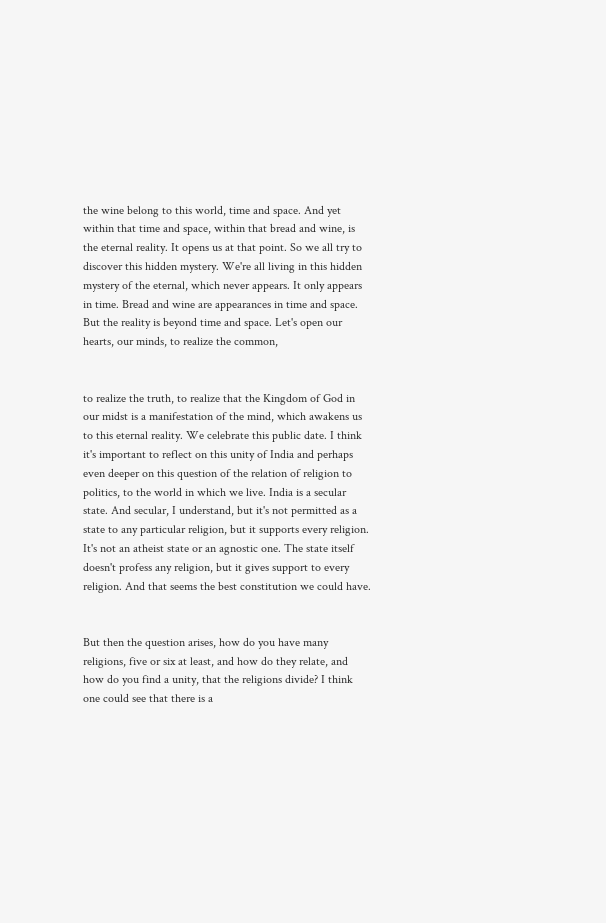the wine belong to this world, time and space. And yet within that time and space, within that bread and wine, is the eternal reality. It opens us at that point. So we all try to discover this hidden mystery. We're all living in this hidden mystery of the eternal, which never appears. It only appears in time. Bread and wine are appearances in time and space. But the reality is beyond time and space. Let's open our hearts, our minds, to realize the common,


to realize the truth, to realize that the Kingdom of God in our midst is a manifestation of the mind, which awakens us to this eternal reality. We celebrate this public date. I think it's important to reflect on this unity of India and perhaps even deeper on this question of the relation of religion to politics, to the world in which we live. India is a secular state. And secular, I understand, but it's not permitted as a state to any particular religion, but it supports every religion. It's not an atheist state or an agnostic one. The state itself doesn't profess any religion, but it gives support to every religion. And that seems the best constitution we could have.


But then the question arises, how do you have many religions, five or six at least, and how do they relate, and how do you find a unity, that the religions divide? I think one could see that there is a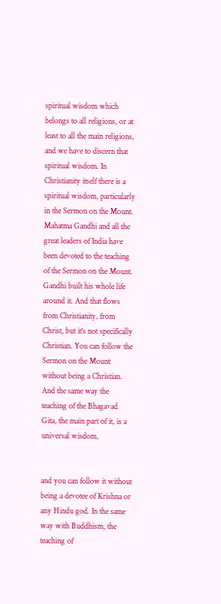spiritual wisdom which belongs to all religions, or at least to all the main religions, and we have to discern that spiritual wisdom. In Christianity itself there is a spiritual wisdom, particularly in the Sermon on the Mount. Mahatma Gandhi and all the great leaders of India have been devoted to the teaching of the Sermon on the Mount. Gandhi built his whole life around it. And that flows from Christianity, from Christ, but it's not specifically Christian. You can follow the Sermon on the Mount without being a Christian. And the same way the teaching of the Bhagavad Gita, the main part of it, is a universal wisdom,


and you can follow it without being a devotee of Krishna or any Hindu god. In the same way with Buddhism, the teaching of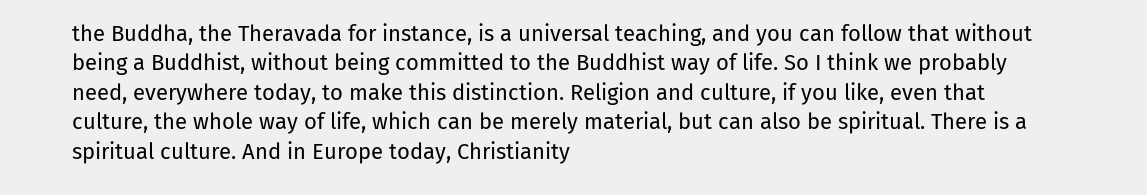the Buddha, the Theravada for instance, is a universal teaching, and you can follow that without being a Buddhist, without being committed to the Buddhist way of life. So I think we probably need, everywhere today, to make this distinction. Religion and culture, if you like, even that culture, the whole way of life, which can be merely material, but can also be spiritual. There is a spiritual culture. And in Europe today, Christianity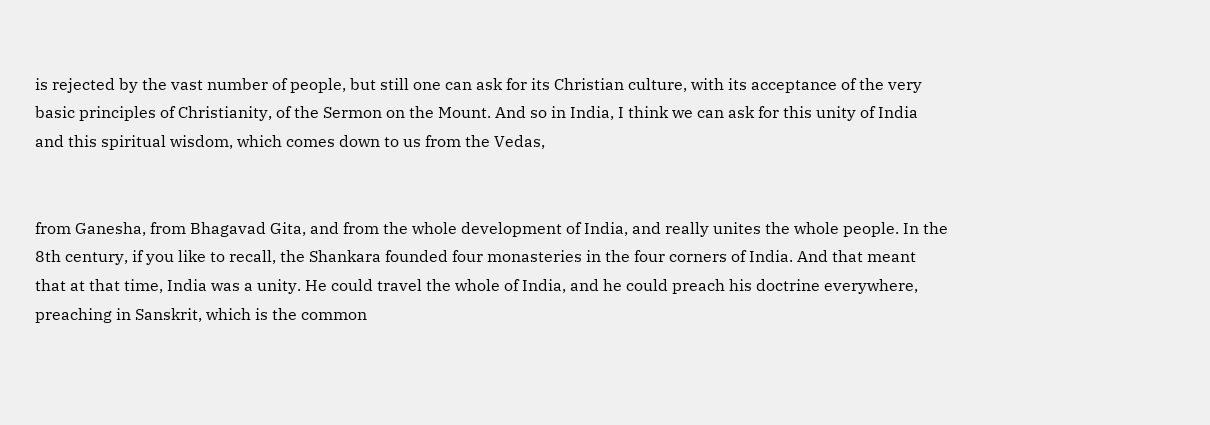is rejected by the vast number of people, but still one can ask for its Christian culture, with its acceptance of the very basic principles of Christianity, of the Sermon on the Mount. And so in India, I think we can ask for this unity of India and this spiritual wisdom, which comes down to us from the Vedas,


from Ganesha, from Bhagavad Gita, and from the whole development of India, and really unites the whole people. In the 8th century, if you like to recall, the Shankara founded four monasteries in the four corners of India. And that meant that at that time, India was a unity. He could travel the whole of India, and he could preach his doctrine everywhere, preaching in Sanskrit, which is the common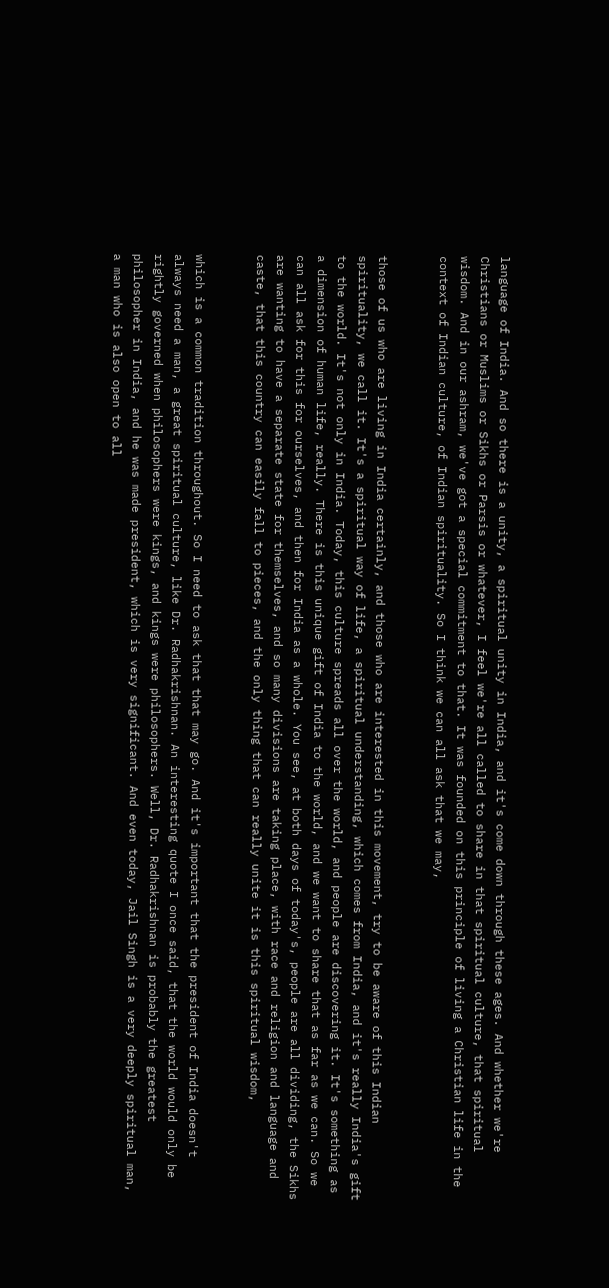language of India. And so there is a unity, a spiritual unity in India, and it's come down through these ages. And whether we're Christians or Muslims or Sikhs or Parsis or whatever, I feel we're all called to share in that spiritual culture, that spiritual wisdom. And in our ashram, we've got a special commitment to that. It was founded on this principle of living a Christian life in the context of Indian culture, of Indian spirituality. So I think we can all ask that we may,


those of us who are living in India certainly, and those who are interested in this movement, try to be aware of this Indian spirituality, we call it. It's a spiritual way of life, a spiritual understanding, which comes from India, and it's really India's gift to the world. It's not only in India. Today, this culture spreads all over the world, and people are discovering it. It's something as a dimension of human life, really. There is this unique gift of India to the world, and we want to share that as far as we can. So we can all ask for this for ourselves, and then for India as a whole. You see, at both days of today's, people are all dividing, the Sikhs are wanting to have a separate state for themselves, and so many divisions are taking place, with race and religion and language and caste, that this country can easily fall to pieces, and the only thing that can really unite it is this spiritual wisdom,


which is a common tradition throughout. So I need to ask that that may go. And it's important that the president of India doesn't always need a man, a great spiritual culture, like Dr. Radhakrishnan. An interesting quote I once said, that the world would only be rightly governed when philosophers were kings, and kings were philosophers. Well, Dr. Radhakrishnan is probably the greatest philosopher in India, and he was made president, which is very significant. And even today, Jail Singh is a very deeply spiritual man, a man who is also open to all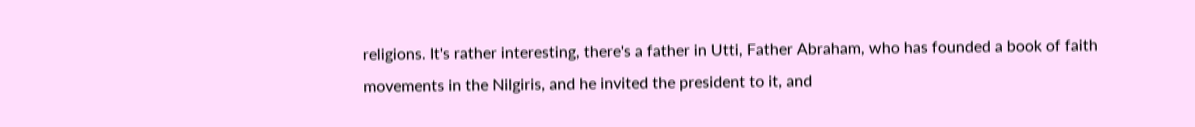religions. It's rather interesting, there's a father in Utti, Father Abraham, who has founded a book of faith movements in the Nilgiris, and he invited the president to it, and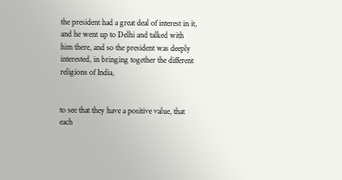the president had a great deal of interest in it, and he went up to Delhi and talked with him there, and so the president was deeply interested, in bringing together the different religions of India,


to see that they have a positive value, that each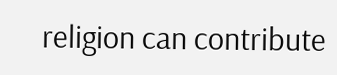religion can contribute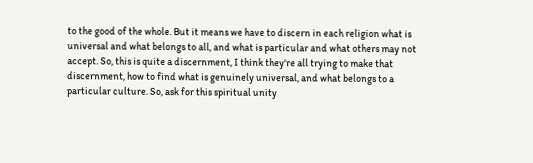to the good of the whole. But it means we have to discern in each religion what is universal and what belongs to all, and what is particular and what others may not accept. So, this is quite a discernment, I think they're all trying to make that discernment, how to find what is genuinely universal, and what belongs to a particular culture. So, ask for this spiritual unity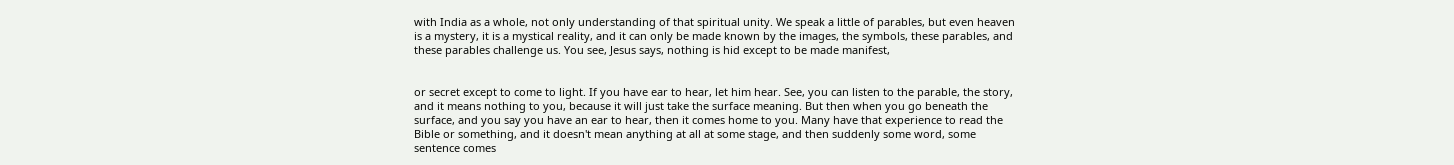with India as a whole, not only understanding of that spiritual unity. We speak a little of parables, but even heaven is a mystery, it is a mystical reality, and it can only be made known by the images, the symbols, these parables, and these parables challenge us. You see, Jesus says, nothing is hid except to be made manifest,


or secret except to come to light. If you have ear to hear, let him hear. See, you can listen to the parable, the story, and it means nothing to you, because it will just take the surface meaning. But then when you go beneath the surface, and you say you have an ear to hear, then it comes home to you. Many have that experience to read the Bible or something, and it doesn't mean anything at all at some stage, and then suddenly some word, some sentence comes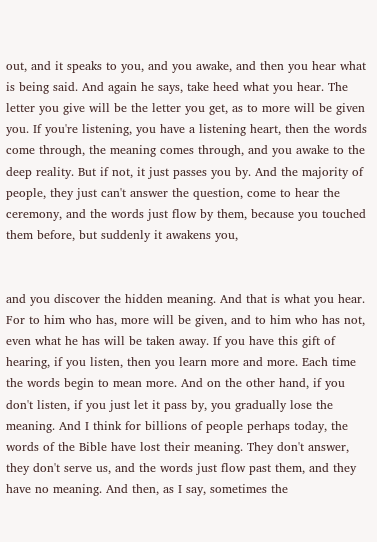out, and it speaks to you, and you awake, and then you hear what is being said. And again he says, take heed what you hear. The letter you give will be the letter you get, as to more will be given you. If you're listening, you have a listening heart, then the words come through, the meaning comes through, and you awake to the deep reality. But if not, it just passes you by. And the majority of people, they just can't answer the question, come to hear the ceremony, and the words just flow by them, because you touched them before, but suddenly it awakens you,


and you discover the hidden meaning. And that is what you hear. For to him who has, more will be given, and to him who has not, even what he has will be taken away. If you have this gift of hearing, if you listen, then you learn more and more. Each time the words begin to mean more. And on the other hand, if you don't listen, if you just let it pass by, you gradually lose the meaning. And I think for billions of people perhaps today, the words of the Bible have lost their meaning. They don't answer, they don't serve us, and the words just flow past them, and they have no meaning. And then, as I say, sometimes the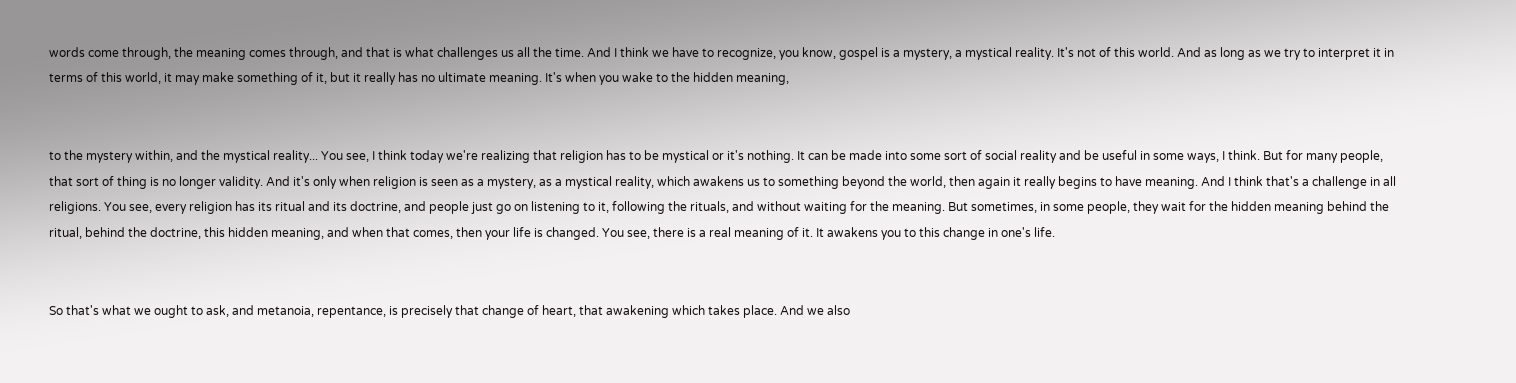words come through, the meaning comes through, and that is what challenges us all the time. And I think we have to recognize, you know, gospel is a mystery, a mystical reality. It's not of this world. And as long as we try to interpret it in terms of this world, it may make something of it, but it really has no ultimate meaning. It's when you wake to the hidden meaning,


to the mystery within, and the mystical reality... You see, I think today we're realizing that religion has to be mystical or it's nothing. It can be made into some sort of social reality and be useful in some ways, I think. But for many people, that sort of thing is no longer validity. And it's only when religion is seen as a mystery, as a mystical reality, which awakens us to something beyond the world, then again it really begins to have meaning. And I think that's a challenge in all religions. You see, every religion has its ritual and its doctrine, and people just go on listening to it, following the rituals, and without waiting for the meaning. But sometimes, in some people, they wait for the hidden meaning behind the ritual, behind the doctrine, this hidden meaning, and when that comes, then your life is changed. You see, there is a real meaning of it. It awakens you to this change in one's life.


So that's what we ought to ask, and metanoia, repentance, is precisely that change of heart, that awakening which takes place. And we also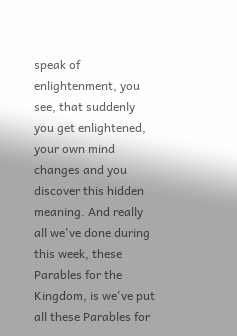speak of enlightenment, you see, that suddenly you get enlightened, your own mind changes and you discover this hidden meaning. And really all we've done during this week, these Parables for the Kingdom, is we've put all these Parables for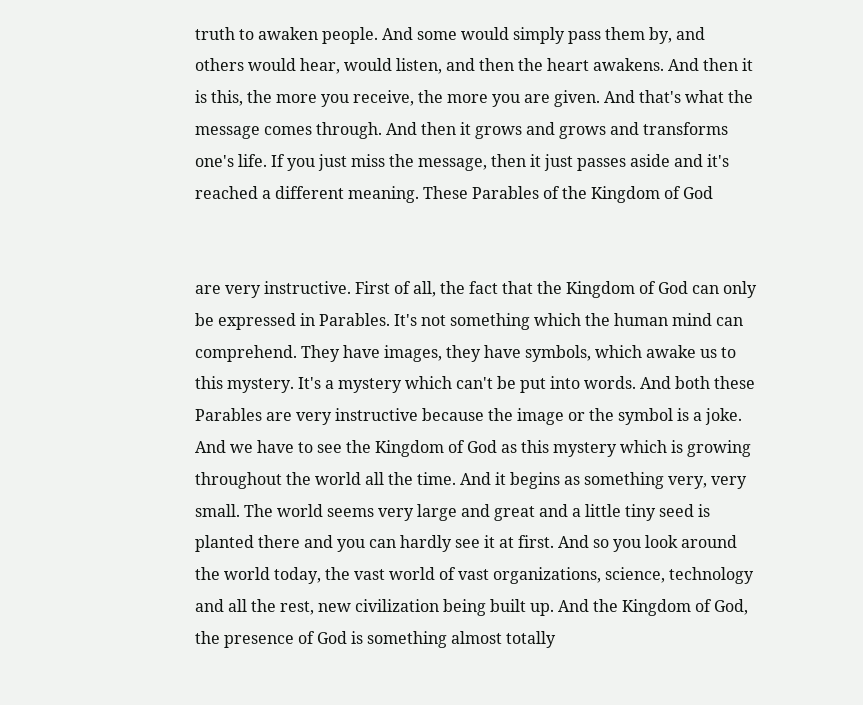truth to awaken people. And some would simply pass them by, and others would hear, would listen, and then the heart awakens. And then it is this, the more you receive, the more you are given. And that's what the message comes through. And then it grows and grows and transforms one's life. If you just miss the message, then it just passes aside and it's reached a different meaning. These Parables of the Kingdom of God


are very instructive. First of all, the fact that the Kingdom of God can only be expressed in Parables. It's not something which the human mind can comprehend. They have images, they have symbols, which awake us to this mystery. It's a mystery which can't be put into words. And both these Parables are very instructive because the image or the symbol is a joke. And we have to see the Kingdom of God as this mystery which is growing throughout the world all the time. And it begins as something very, very small. The world seems very large and great and a little tiny seed is planted there and you can hardly see it at first. And so you look around the world today, the vast world of vast organizations, science, technology and all the rest, new civilization being built up. And the Kingdom of God, the presence of God is something almost totally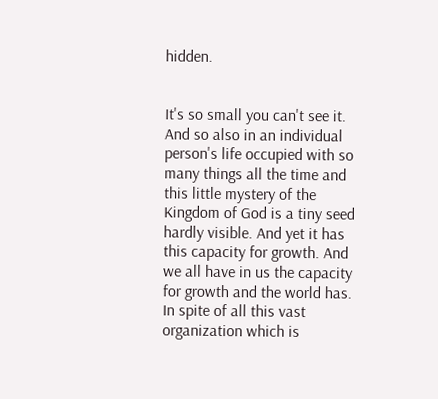hidden.


It's so small you can't see it. And so also in an individual person's life occupied with so many things all the time and this little mystery of the Kingdom of God is a tiny seed hardly visible. And yet it has this capacity for growth. And we all have in us the capacity for growth and the world has. In spite of all this vast organization which is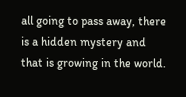all going to pass away, there is a hidden mystery and that is growing in the world.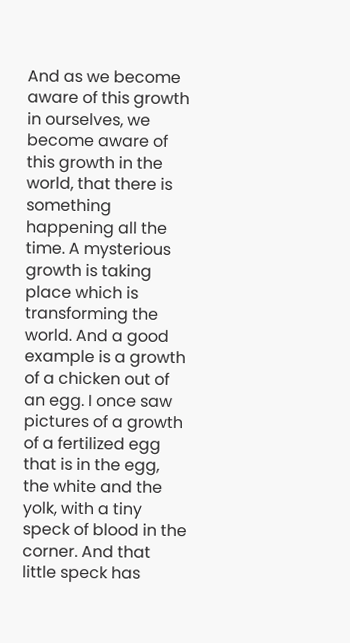And as we become aware of this growth in ourselves, we become aware of this growth in the world, that there is something happening all the time. A mysterious growth is taking place which is transforming the world. And a good example is a growth of a chicken out of an egg. I once saw pictures of a growth of a fertilized egg that is in the egg, the white and the yolk, with a tiny speck of blood in the corner. And that little speck has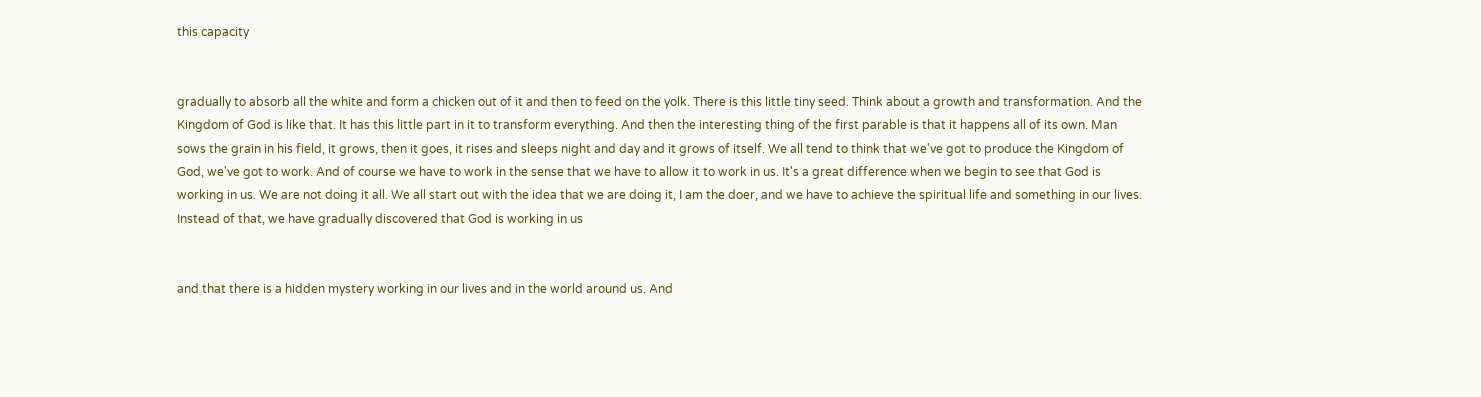this capacity


gradually to absorb all the white and form a chicken out of it and then to feed on the yolk. There is this little tiny seed. Think about a growth and transformation. And the Kingdom of God is like that. It has this little part in it to transform everything. And then the interesting thing of the first parable is that it happens all of its own. Man sows the grain in his field, it grows, then it goes, it rises and sleeps night and day and it grows of itself. We all tend to think that we've got to produce the Kingdom of God, we've got to work. And of course we have to work in the sense that we have to allow it to work in us. It's a great difference when we begin to see that God is working in us. We are not doing it all. We all start out with the idea that we are doing it, I am the doer, and we have to achieve the spiritual life and something in our lives. Instead of that, we have gradually discovered that God is working in us


and that there is a hidden mystery working in our lives and in the world around us. And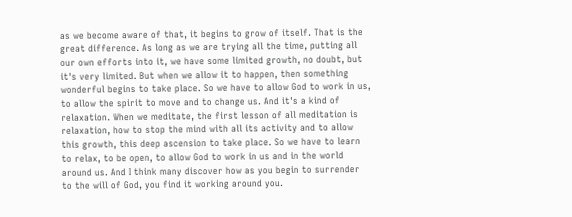as we become aware of that, it begins to grow of itself. That is the great difference. As long as we are trying all the time, putting all our own efforts into it, we have some limited growth, no doubt, but it's very limited. But when we allow it to happen, then something wonderful begins to take place. So we have to allow God to work in us, to allow the spirit to move and to change us. And it's a kind of relaxation. When we meditate, the first lesson of all meditation is relaxation, how to stop the mind with all its activity and to allow this growth, this deep ascension to take place. So we have to learn to relax, to be open, to allow God to work in us and in the world around us. And I think many discover how as you begin to surrender to the will of God, you find it working around you.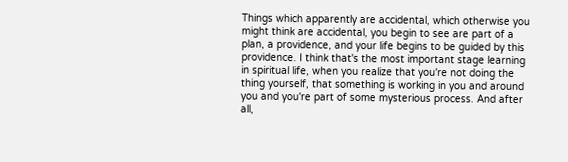Things which apparently are accidental, which otherwise you might think are accidental, you begin to see are part of a plan, a providence, and your life begins to be guided by this providence. I think that's the most important stage learning in spiritual life, when you realize that you're not doing the thing yourself, that something is working in you and around you and you're part of some mysterious process. And after all,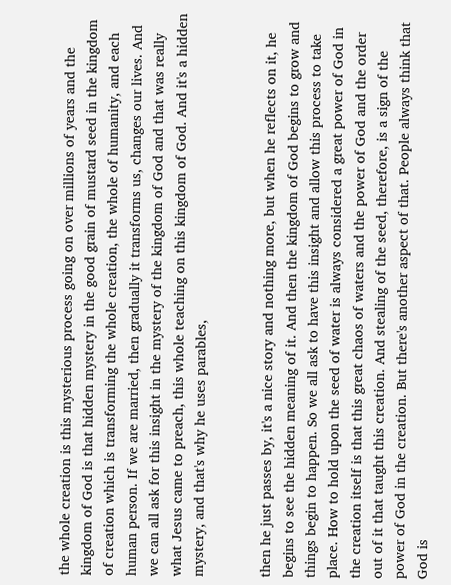the whole creation is this mysterious process going on over millions of years and the kingdom of God is that hidden mystery in the good grain of mustard seed in the kingdom of creation which is transforming the whole creation, the whole of humanity, and each human person. If we are married, then gradually it transforms us, changes our lives. And we can all ask for this insight in the mystery of the kingdom of God and that was really what Jesus came to preach, this whole teaching on this kingdom of God. And it's a hidden mystery, and that's why he uses parables,


then he just passes by, it's a nice story and nothing more, but when he reflects on it, he begins to see the hidden meaning of it. And then the kingdom of God begins to grow and things begin to happen. So we all ask to have this insight and allow this process to take place. How to hold upon the seed of water is always considered a great power of God in the creation itself is that this great chaos of waters and the power of God and the order out of it that taught this creation. And stealing of the seed, therefore, is a sign of the power of God in the creation. But there's another aspect of that. People always think that God is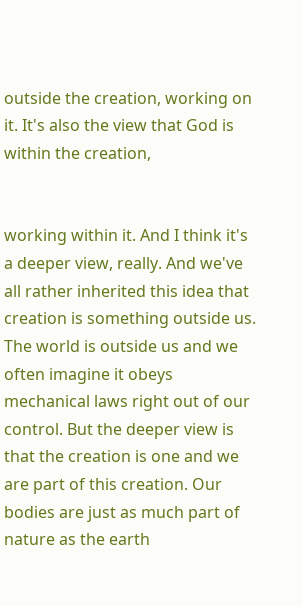outside the creation, working on it. It's also the view that God is within the creation,


working within it. And I think it's a deeper view, really. And we've all rather inherited this idea that creation is something outside us. The world is outside us and we often imagine it obeys mechanical laws right out of our control. But the deeper view is that the creation is one and we are part of this creation. Our bodies are just as much part of nature as the earth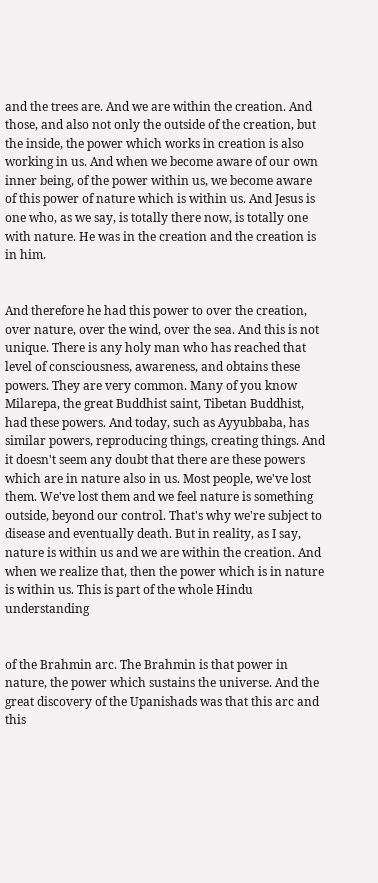and the trees are. And we are within the creation. And those, and also not only the outside of the creation, but the inside, the power which works in creation is also working in us. And when we become aware of our own inner being, of the power within us, we become aware of this power of nature which is within us. And Jesus is one who, as we say, is totally there now, is totally one with nature. He was in the creation and the creation is in him.


And therefore he had this power to over the creation, over nature, over the wind, over the sea. And this is not unique. There is any holy man who has reached that level of consciousness, awareness, and obtains these powers. They are very common. Many of you know Milarepa, the great Buddhist saint, Tibetan Buddhist, had these powers. And today, such as Ayyubbaba, has similar powers, reproducing things, creating things. And it doesn't seem any doubt that there are these powers which are in nature also in us. Most people, we've lost them. We've lost them and we feel nature is something outside, beyond our control. That's why we're subject to disease and eventually death. But in reality, as I say, nature is within us and we are within the creation. And when we realize that, then the power which is in nature is within us. This is part of the whole Hindu understanding


of the Brahmin arc. The Brahmin is that power in nature, the power which sustains the universe. And the great discovery of the Upanishads was that this arc and this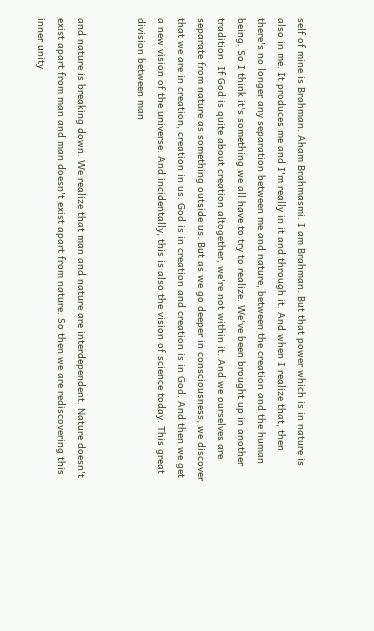self of mine is Brahman. Aham Brahmasmi. I am Brahman. But that power which is in nature is also in me. It produces me and I'm really in it and through it. And when I realize that, then there's no longer any separation between me and nature, between the creation and the human being. So I think it's something we all have to try to realize. We've been brought up in another tradition. If God is quite about creation altogether, we're not within it. And we ourselves are separate from nature as something outside us. But as we go deeper in consciousness, we discover that we are in creation, creation in us. God is in creation and creation is in God. And then we get a new vision of the universe. And incidentally, this is also the vision of science today. This great division between man


and nature is breaking down. We realize that man and nature are interdependent. Nature doesn't exist apart from man and man doesn't exist apart from nature. So then we are rediscovering this inner unity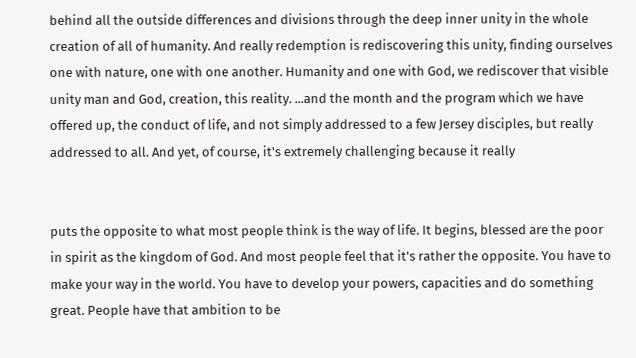behind all the outside differences and divisions through the deep inner unity in the whole creation of all of humanity. And really redemption is rediscovering this unity, finding ourselves one with nature, one with one another. Humanity and one with God, we rediscover that visible unity man and God, creation, this reality. ...and the month and the program which we have offered up, the conduct of life, and not simply addressed to a few Jersey disciples, but really addressed to all. And yet, of course, it's extremely challenging because it really


puts the opposite to what most people think is the way of life. It begins, blessed are the poor in spirit as the kingdom of God. And most people feel that it's rather the opposite. You have to make your way in the world. You have to develop your powers, capacities and do something great. People have that ambition to be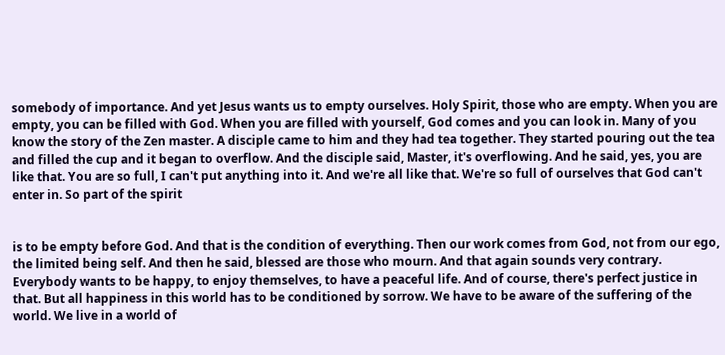somebody of importance. And yet Jesus wants us to empty ourselves. Holy Spirit, those who are empty. When you are empty, you can be filled with God. When you are filled with yourself, God comes and you can look in. Many of you know the story of the Zen master. A disciple came to him and they had tea together. They started pouring out the tea and filled the cup and it began to overflow. And the disciple said, Master, it's overflowing. And he said, yes, you are like that. You are so full, I can't put anything into it. And we're all like that. We're so full of ourselves that God can't enter in. So part of the spirit


is to be empty before God. And that is the condition of everything. Then our work comes from God, not from our ego, the limited being self. And then he said, blessed are those who mourn. And that again sounds very contrary. Everybody wants to be happy, to enjoy themselves, to have a peaceful life. And of course, there's perfect justice in that. But all happiness in this world has to be conditioned by sorrow. We have to be aware of the suffering of the world. We live in a world of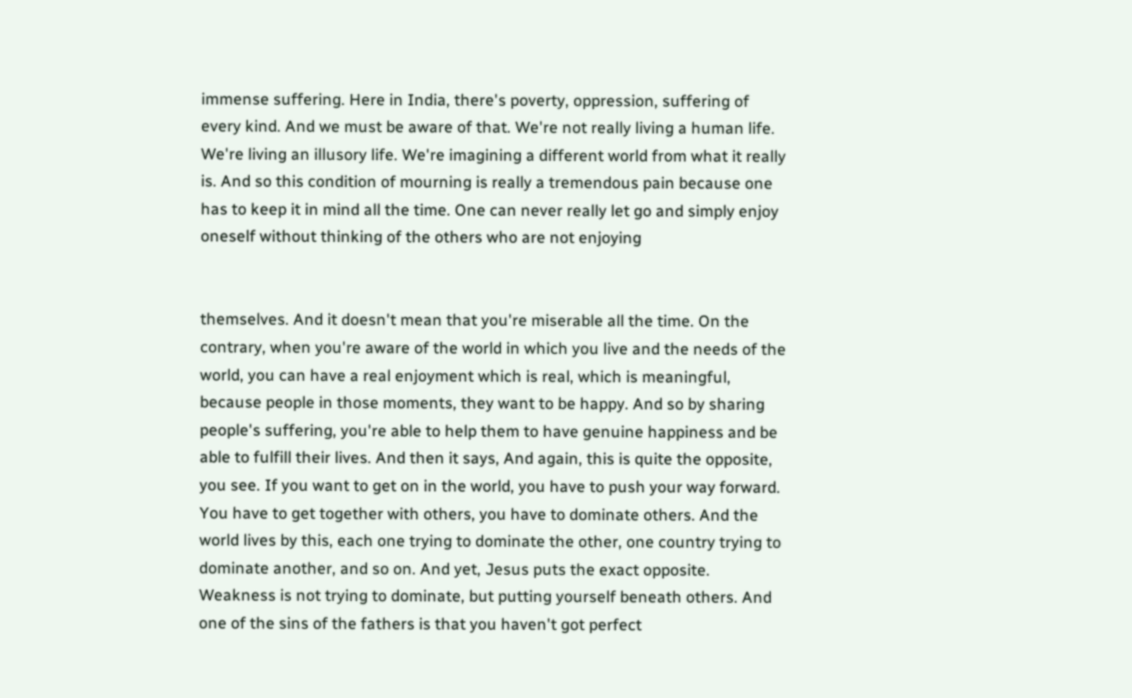immense suffering. Here in India, there's poverty, oppression, suffering of every kind. And we must be aware of that. We're not really living a human life. We're living an illusory life. We're imagining a different world from what it really is. And so this condition of mourning is really a tremendous pain because one has to keep it in mind all the time. One can never really let go and simply enjoy oneself without thinking of the others who are not enjoying


themselves. And it doesn't mean that you're miserable all the time. On the contrary, when you're aware of the world in which you live and the needs of the world, you can have a real enjoyment which is real, which is meaningful, because people in those moments, they want to be happy. And so by sharing people's suffering, you're able to help them to have genuine happiness and be able to fulfill their lives. And then it says, And again, this is quite the opposite, you see. If you want to get on in the world, you have to push your way forward. You have to get together with others, you have to dominate others. And the world lives by this, each one trying to dominate the other, one country trying to dominate another, and so on. And yet, Jesus puts the exact opposite. Weakness is not trying to dominate, but putting yourself beneath others. And one of the sins of the fathers is that you haven't got perfect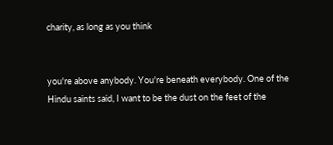charity, as long as you think


you're above anybody. You're beneath everybody. One of the Hindu saints said, I want to be the dust on the feet of the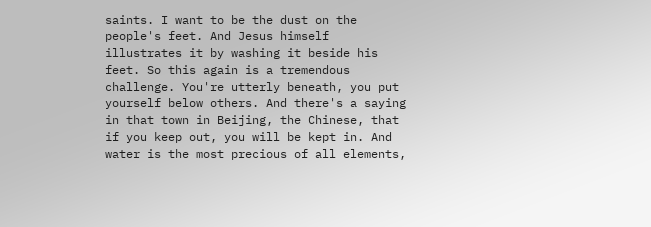saints. I want to be the dust on the people's feet. And Jesus himself illustrates it by washing it beside his feet. So this again is a tremendous challenge. You're utterly beneath, you put yourself below others. And there's a saying in that town in Beijing, the Chinese, that if you keep out, you will be kept in. And water is the most precious of all elements,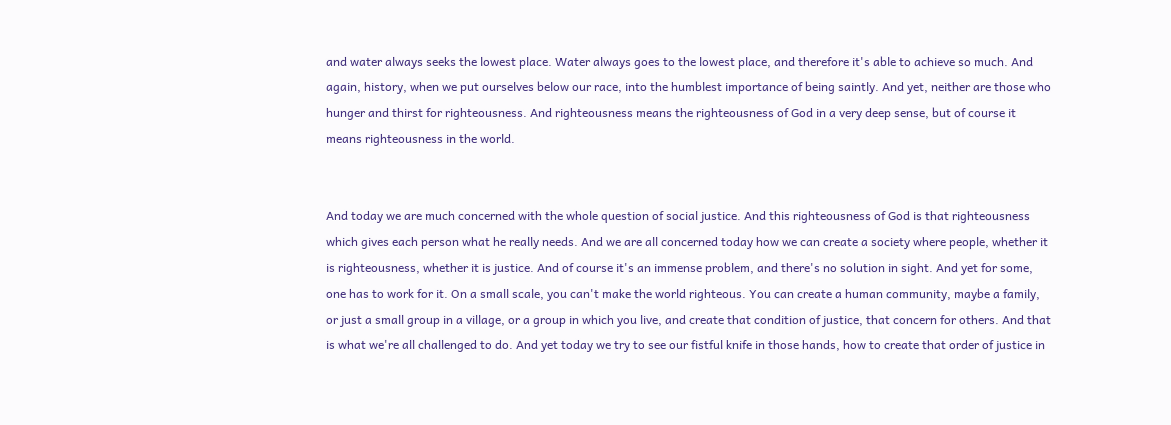and water always seeks the lowest place. Water always goes to the lowest place, and therefore it's able to achieve so much. And again, history, when we put ourselves below our race, into the humblest importance of being saintly. And yet, neither are those who hunger and thirst for righteousness. And righteousness means the righteousness of God in a very deep sense, but of course it means righteousness in the world.


And today we are much concerned with the whole question of social justice. And this righteousness of God is that righteousness which gives each person what he really needs. And we are all concerned today how we can create a society where people, whether it is righteousness, whether it is justice. And of course it's an immense problem, and there's no solution in sight. And yet for some, one has to work for it. On a small scale, you can't make the world righteous. You can create a human community, maybe a family, or just a small group in a village, or a group in which you live, and create that condition of justice, that concern for others. And that is what we're all challenged to do. And yet today we try to see our fistful knife in those hands, how to create that order of justice in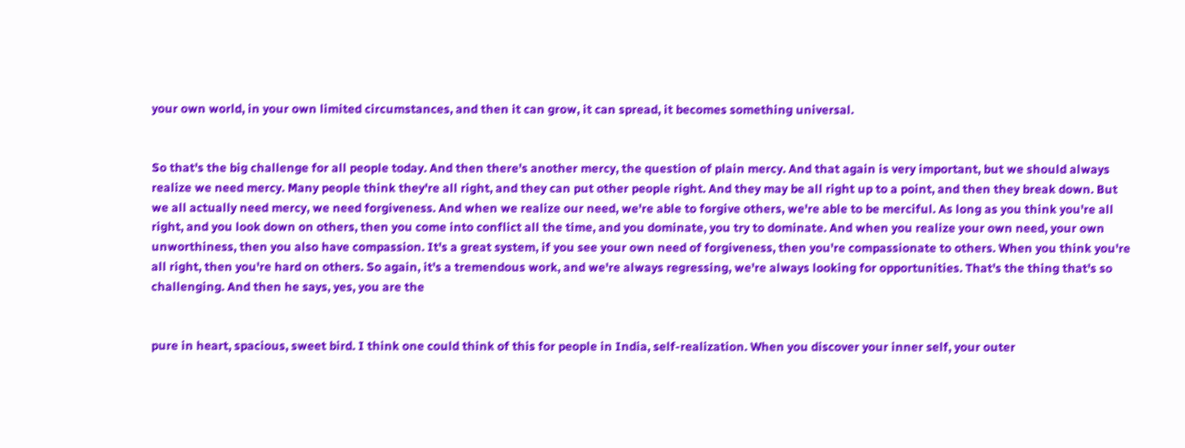your own world, in your own limited circumstances, and then it can grow, it can spread, it becomes something universal.


So that's the big challenge for all people today. And then there's another mercy, the question of plain mercy. And that again is very important, but we should always realize we need mercy. Many people think they're all right, and they can put other people right. And they may be all right up to a point, and then they break down. But we all actually need mercy, we need forgiveness. And when we realize our need, we're able to forgive others, we're able to be merciful. As long as you think you're all right, and you look down on others, then you come into conflict all the time, and you dominate, you try to dominate. And when you realize your own need, your own unworthiness, then you also have compassion. It's a great system, if you see your own need of forgiveness, then you're compassionate to others. When you think you're all right, then you're hard on others. So again, it's a tremendous work, and we're always regressing, we're always looking for opportunities. That's the thing that's so challenging. And then he says, yes, you are the


pure in heart, spacious, sweet bird. I think one could think of this for people in India, self-realization. When you discover your inner self, your outer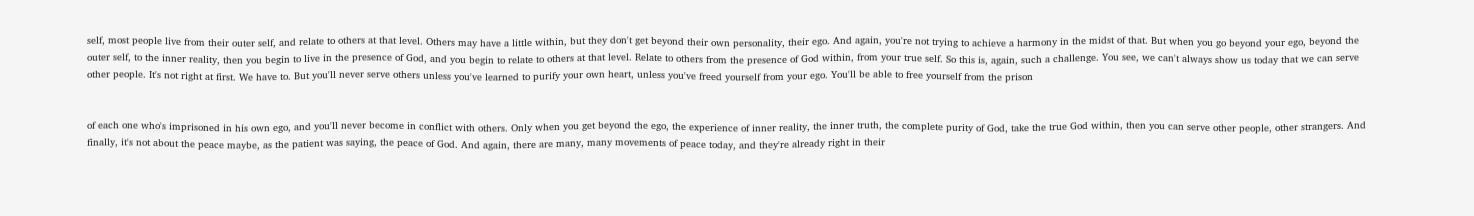self, most people live from their outer self, and relate to others at that level. Others may have a little within, but they don't get beyond their own personality, their ego. And again, you're not trying to achieve a harmony in the midst of that. But when you go beyond your ego, beyond the outer self, to the inner reality, then you begin to live in the presence of God, and you begin to relate to others at that level. Relate to others from the presence of God within, from your true self. So this is, again, such a challenge. You see, we can't always show us today that we can serve other people. It's not right at first. We have to. But you'll never serve others unless you've learned to purify your own heart, unless you've freed yourself from your ego. You'll be able to free yourself from the prison


of each one who's imprisoned in his own ego, and you'll never become in conflict with others. Only when you get beyond the ego, the experience of inner reality, the inner truth, the complete purity of God, take the true God within, then you can serve other people, other strangers. And finally, it's not about the peace maybe, as the patient was saying, the peace of God. And again, there are many, many movements of peace today, and they're already right in their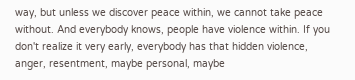way, but unless we discover peace within, we cannot take peace without. And everybody knows, people have violence within. If you don't realize it very early, everybody has that hidden violence, anger, resentment, maybe personal, maybe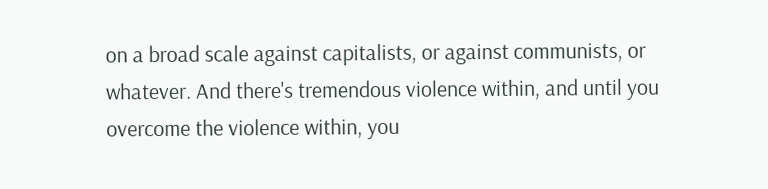on a broad scale against capitalists, or against communists, or whatever. And there's tremendous violence within, and until you overcome the violence within, you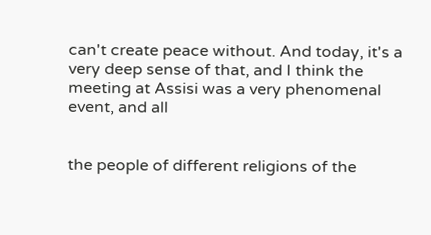can't create peace without. And today, it's a very deep sense of that, and I think the meeting at Assisi was a very phenomenal event, and all


the people of different religions of the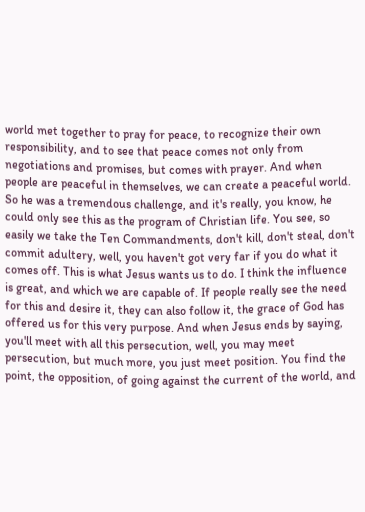world met together to pray for peace, to recognize their own responsibility, and to see that peace comes not only from negotiations and promises, but comes with prayer. And when people are peaceful in themselves, we can create a peaceful world. So he was a tremendous challenge, and it's really, you know, he could only see this as the program of Christian life. You see, so easily we take the Ten Commandments, don't kill, don't steal, don't commit adultery, well, you haven't got very far if you do what it comes off. This is what Jesus wants us to do. I think the influence is great, and which we are capable of. If people really see the need for this and desire it, they can also follow it, the grace of God has offered us for this very purpose. And when Jesus ends by saying, you'll meet with all this persecution, well, you may meet persecution, but much more, you just meet position. You find the point, the opposition, of going against the current of the world, and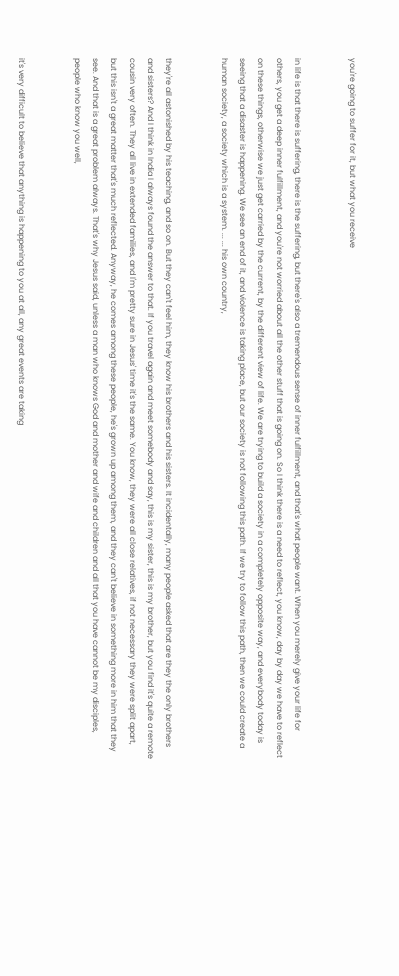you're going to suffer for it, but what you receive


in life is that there is suffering, there is the suffering, but there's also a tremendous sense of inner fulfillment, and that's what people want. When you merely give your life for others, you get a deep inner fulfillment, and you're not worried about all the other stuff that is going on. So I think there is a need to reflect, you know, day by day we have to reflect on these things, otherwise we just get carried by the current, by the different view of life. We are trying to build a society in a completely opposite way, and everybody today is seeing that a disaster is happening. We see an end of it, and violence is taking place, but our society is not following this path. If we try to follow this path, then we could create a human society, a society which is a system. ... ... his own country,


they're all astonished by his teaching, and so on. But they can't feel him, they know his brothers and his sisters. It incidentally, many people asked that are they the only brothers and sisters? And I think in India I always found the answer to that. If you travel again and meet somebody and say, this is my sister, this is my brother, but you find it's quite a remote cousin very often. They all live in extended families, and I'm pretty sure in Jesus' time it's the same. You know, they were all close relatives, if not necessary they were split apart, but this isn't a great matter that's much reflected. Anyway, he comes among these people, he's grown up among them, and they can't believe in something more in him that they see. And that is a great problem always. That's why Jesus said, unless a man who knows God and mother and wife and children and all that you have cannot be my disciples, people who know you well,


it's very difficult to believe that anything is happening to you at all, any great events are taking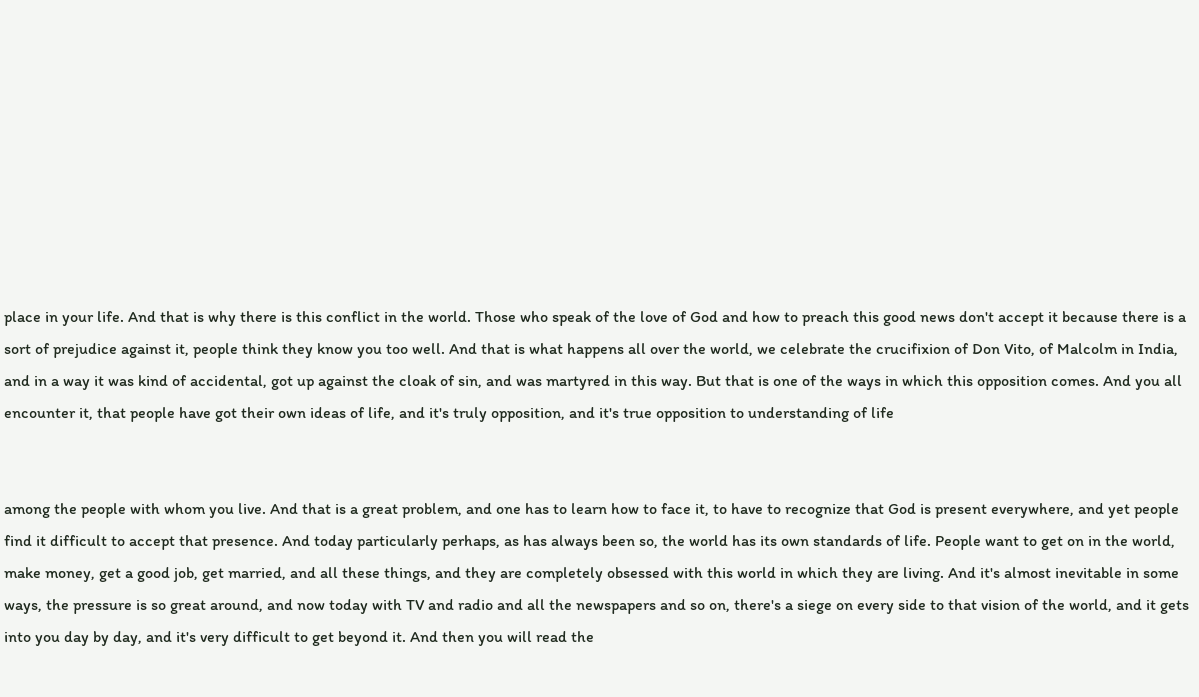place in your life. And that is why there is this conflict in the world. Those who speak of the love of God and how to preach this good news don't accept it because there is a sort of prejudice against it, people think they know you too well. And that is what happens all over the world, we celebrate the crucifixion of Don Vito, of Malcolm in India, and in a way it was kind of accidental, got up against the cloak of sin, and was martyred in this way. But that is one of the ways in which this opposition comes. And you all encounter it, that people have got their own ideas of life, and it's truly opposition, and it's true opposition to understanding of life


among the people with whom you live. And that is a great problem, and one has to learn how to face it, to have to recognize that God is present everywhere, and yet people find it difficult to accept that presence. And today particularly perhaps, as has always been so, the world has its own standards of life. People want to get on in the world, make money, get a good job, get married, and all these things, and they are completely obsessed with this world in which they are living. And it's almost inevitable in some ways, the pressure is so great around, and now today with TV and radio and all the newspapers and so on, there's a siege on every side to that vision of the world, and it gets into you day by day, and it's very difficult to get beyond it. And then you will read the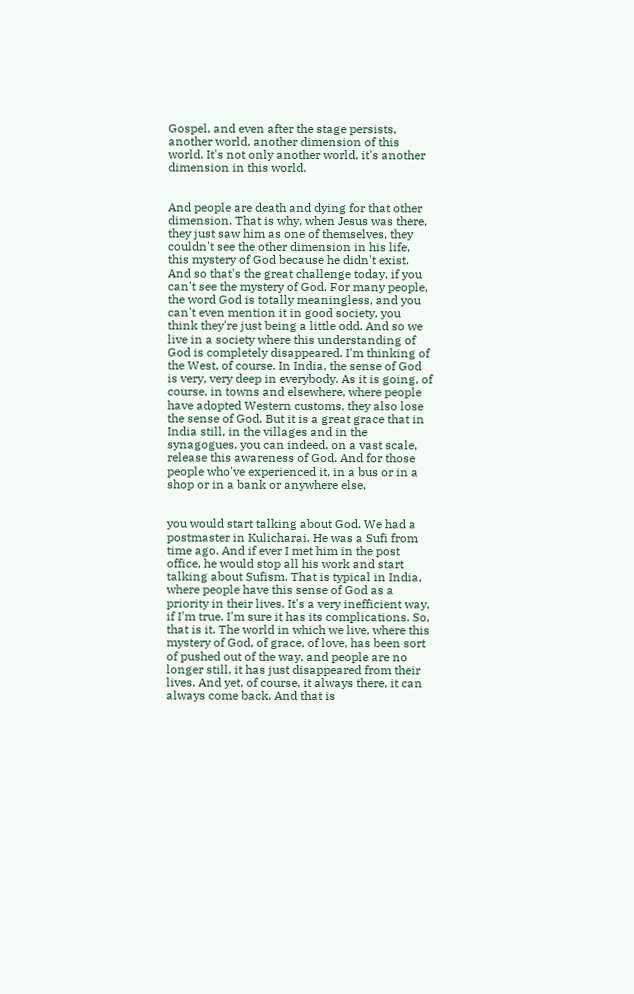Gospel, and even after the stage persists, another world, another dimension of this world. It's not only another world, it's another dimension in this world.


And people are death and dying for that other dimension. That is why, when Jesus was there, they just saw him as one of themselves, they couldn't see the other dimension in his life, this mystery of God because he didn't exist. And so that's the great challenge today, if you can't see the mystery of God. For many people, the word God is totally meaningless, and you can't even mention it in good society, you think they're just being a little odd. And so we live in a society where this understanding of God is completely disappeared. I'm thinking of the West, of course. In India, the sense of God is very, very deep in everybody. As it is going, of course, in towns and elsewhere, where people have adopted Western customs, they also lose the sense of God. But it is a great grace that in India still, in the villages and in the synagogues, you can indeed, on a vast scale, release this awareness of God. And for those people who've experienced it, in a bus or in a shop or in a bank or anywhere else,


you would start talking about God. We had a postmaster in Kulicharai. He was a Sufi from time ago. And if ever I met him in the post office, he would stop all his work and start talking about Sufism. That is typical in India, where people have this sense of God as a priority in their lives. It's a very inefficient way, if I'm true. I'm sure it has its complications. So, that is it. The world in which we live, where this mystery of God, of grace, of love, has been sort of pushed out of the way, and people are no longer still, it has just disappeared from their lives. And yet, of course, it always there, it can always come back. And that is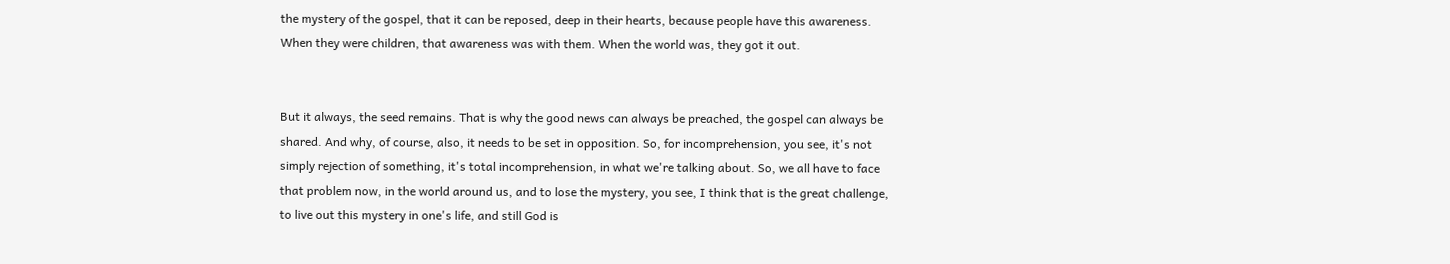the mystery of the gospel, that it can be reposed, deep in their hearts, because people have this awareness. When they were children, that awareness was with them. When the world was, they got it out.


But it always, the seed remains. That is why the good news can always be preached, the gospel can always be shared. And why, of course, also, it needs to be set in opposition. So, for incomprehension, you see, it's not simply rejection of something, it's total incomprehension, in what we're talking about. So, we all have to face that problem now, in the world around us, and to lose the mystery, you see, I think that is the great challenge, to live out this mystery in one's life, and still God is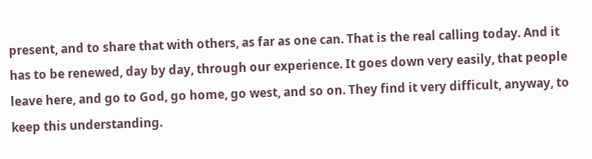present, and to share that with others, as far as one can. That is the real calling today. And it has to be renewed, day by day, through our experience. It goes down very easily, that people leave here, and go to God, go home, go west, and so on. They find it very difficult, anyway, to keep this understanding.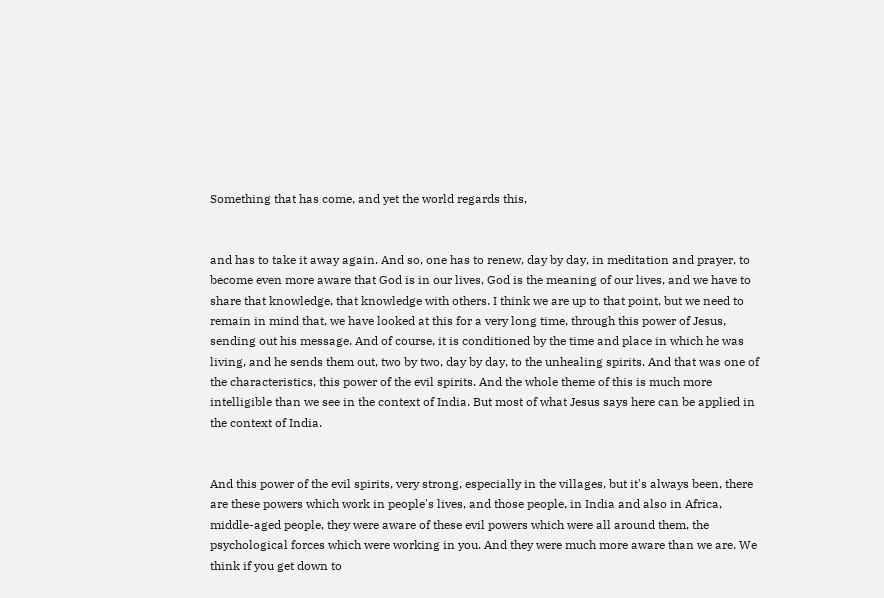Something that has come, and yet the world regards this,


and has to take it away again. And so, one has to renew, day by day, in meditation and prayer, to become even more aware that God is in our lives, God is the meaning of our lives, and we have to share that knowledge, that knowledge with others. I think we are up to that point, but we need to remain in mind that, we have looked at this for a very long time, through this power of Jesus, sending out his message. And of course, it is conditioned by the time and place in which he was living, and he sends them out, two by two, day by day, to the unhealing spirits. And that was one of the characteristics, this power of the evil spirits. And the whole theme of this is much more intelligible than we see in the context of India. But most of what Jesus says here can be applied in the context of India.


And this power of the evil spirits, very strong, especially in the villages, but it's always been, there are these powers which work in people's lives, and those people, in India and also in Africa, middle-aged people, they were aware of these evil powers which were all around them, the psychological forces which were working in you. And they were much more aware than we are. We think if you get down to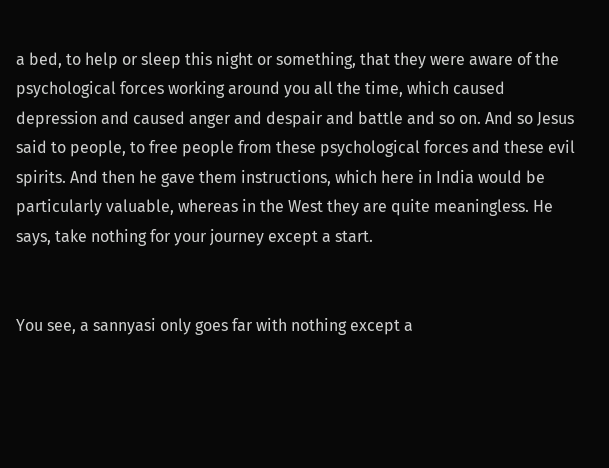a bed, to help or sleep this night or something, that they were aware of the psychological forces working around you all the time, which caused depression and caused anger and despair and battle and so on. And so Jesus said to people, to free people from these psychological forces and these evil spirits. And then he gave them instructions, which here in India would be particularly valuable, whereas in the West they are quite meaningless. He says, take nothing for your journey except a start.


You see, a sannyasi only goes far with nothing except a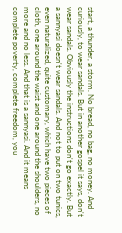start, a thunder, a storm. No bread, no bag, no money. And curiously, to wear sandals. But in another gospel it says, don't wear sandals. Obviously the instructions don't go exactly. But a sannyasi doesn't wear sandals. And not to put on two tunics, even naturalized, quite customary, which have two pieces of cloth, one around the waist and one around the shoulders, no more and no less. And that is a sannyasi. And it means complete poverty, complete freedom, you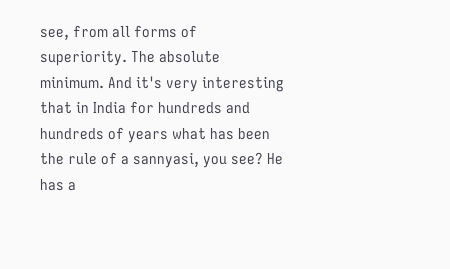see, from all forms of superiority. The absolute minimum. And it's very interesting that in India for hundreds and hundreds of years what has been the rule of a sannyasi, you see? He has a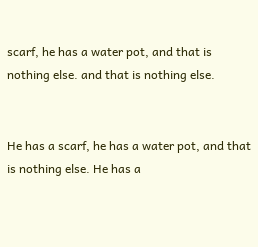scarf, he has a water pot, and that is nothing else. and that is nothing else.


He has a scarf, he has a water pot, and that is nothing else. He has a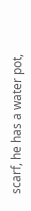scarf, he has a water pot,